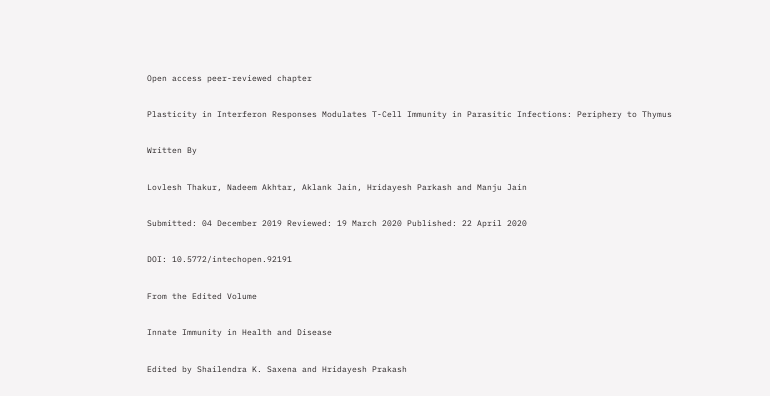Open access peer-reviewed chapter

Plasticity in Interferon Responses Modulates T-Cell Immunity in Parasitic Infections: Periphery to Thymus

Written By

Lovlesh Thakur, Nadeem Akhtar, Aklank Jain, Hridayesh Parkash and Manju Jain

Submitted: 04 December 2019 Reviewed: 19 March 2020 Published: 22 April 2020

DOI: 10.5772/intechopen.92191

From the Edited Volume

Innate Immunity in Health and Disease

Edited by Shailendra K. Saxena and Hridayesh Prakash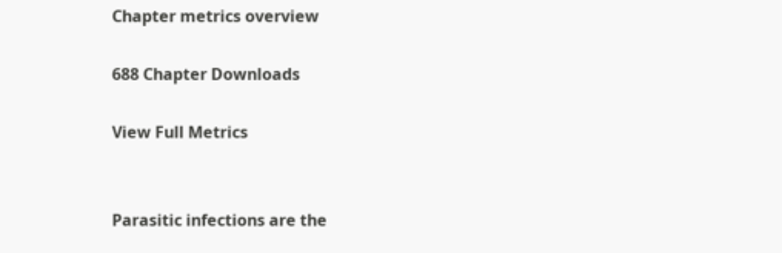Chapter metrics overview

688 Chapter Downloads

View Full Metrics


Parasitic infections are the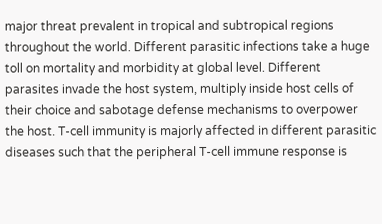major threat prevalent in tropical and subtropical regions throughout the world. Different parasitic infections take a huge toll on mortality and morbidity at global level. Different parasites invade the host system, multiply inside host cells of their choice and sabotage defense mechanisms to overpower the host. T-cell immunity is majorly affected in different parasitic diseases such that the peripheral T-cell immune response is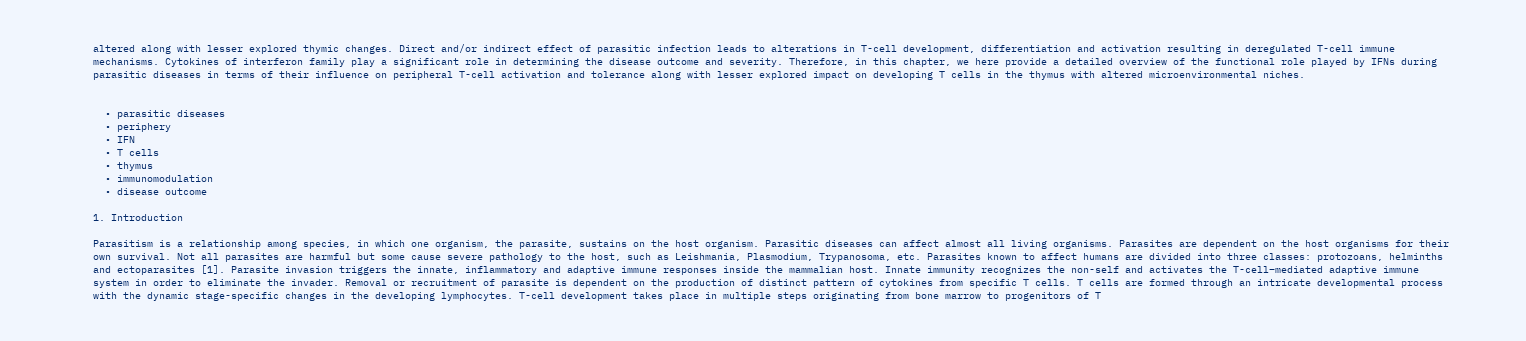altered along with lesser explored thymic changes. Direct and/or indirect effect of parasitic infection leads to alterations in T-cell development, differentiation and activation resulting in deregulated T-cell immune mechanisms. Cytokines of interferon family play a significant role in determining the disease outcome and severity. Therefore, in this chapter, we here provide a detailed overview of the functional role played by IFNs during parasitic diseases in terms of their influence on peripheral T-cell activation and tolerance along with lesser explored impact on developing T cells in the thymus with altered microenvironmental niches.


  • parasitic diseases
  • periphery
  • IFN
  • T cells
  • thymus
  • immunomodulation
  • disease outcome

1. Introduction

Parasitism is a relationship among species, in which one organism, the parasite, sustains on the host organism. Parasitic diseases can affect almost all living organisms. Parasites are dependent on the host organisms for their own survival. Not all parasites are harmful but some cause severe pathology to the host, such as Leishmania, Plasmodium, Trypanosoma, etc. Parasites known to affect humans are divided into three classes: protozoans, helminths and ectoparasites [1]. Parasite invasion triggers the innate, inflammatory and adaptive immune responses inside the mammalian host. Innate immunity recognizes the non-self and activates the T-cell–mediated adaptive immune system in order to eliminate the invader. Removal or recruitment of parasite is dependent on the production of distinct pattern of cytokines from specific T cells. T cells are formed through an intricate developmental process with the dynamic stage-specific changes in the developing lymphocytes. T-cell development takes place in multiple steps originating from bone marrow to progenitors of T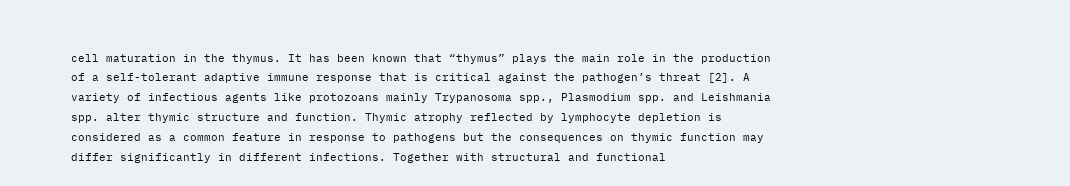cell maturation in the thymus. It has been known that “thymus” plays the main role in the production of a self-tolerant adaptive immune response that is critical against the pathogen’s threat [2]. A variety of infectious agents like protozoans mainly Trypanosoma spp., Plasmodium spp. and Leishmania spp. alter thymic structure and function. Thymic atrophy reflected by lymphocyte depletion is considered as a common feature in response to pathogens but the consequences on thymic function may differ significantly in different infections. Together with structural and functional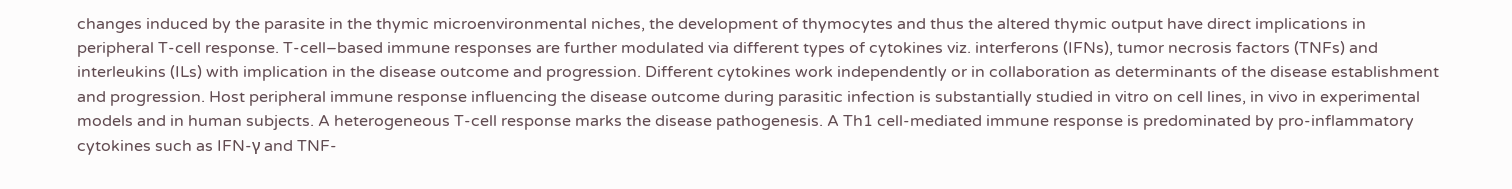changes induced by the parasite in the thymic microenvironmental niches, the development of thymocytes and thus the altered thymic output have direct implications in peripheral T-cell response. T-cell–based immune responses are further modulated via different types of cytokines viz. interferons (IFNs), tumor necrosis factors (TNFs) and interleukins (ILs) with implication in the disease outcome and progression. Different cytokines work independently or in collaboration as determinants of the disease establishment and progression. Host peripheral immune response influencing the disease outcome during parasitic infection is substantially studied in vitro on cell lines, in vivo in experimental models and in human subjects. A heterogeneous T-cell response marks the disease pathogenesis. A Th1 cell-mediated immune response is predominated by pro-inflammatory cytokines such as IFN-γ and TNF-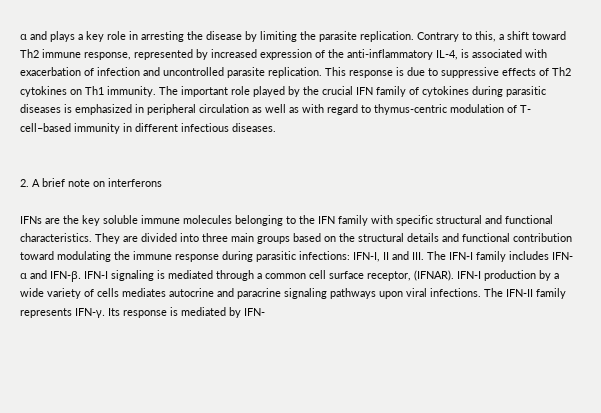α and plays a key role in arresting the disease by limiting the parasite replication. Contrary to this, a shift toward Th2 immune response, represented by increased expression of the anti-inflammatory IL-4, is associated with exacerbation of infection and uncontrolled parasite replication. This response is due to suppressive effects of Th2 cytokines on Th1 immunity. The important role played by the crucial IFN family of cytokines during parasitic diseases is emphasized in peripheral circulation as well as with regard to thymus-centric modulation of T-cell–based immunity in different infectious diseases.


2. A brief note on interferons

IFNs are the key soluble immune molecules belonging to the IFN family with specific structural and functional characteristics. They are divided into three main groups based on the structural details and functional contribution toward modulating the immune response during parasitic infections: IFN-I, II and III. The IFN-I family includes IFN-α and IFN-β. IFN-I signaling is mediated through a common cell surface receptor, (IFNAR). IFN-I production by a wide variety of cells mediates autocrine and paracrine signaling pathways upon viral infections. The IFN-II family represents IFN-γ. Its response is mediated by IFN-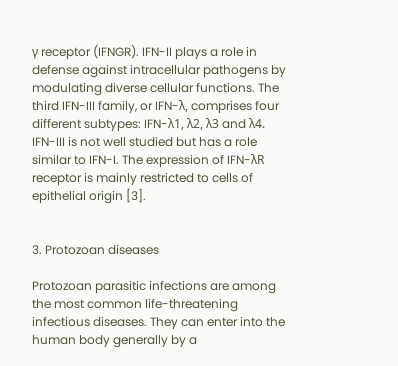γ receptor (IFNGR). IFN-II plays a role in defense against intracellular pathogens by modulating diverse cellular functions. The third IFN-III family, or IFN-λ, comprises four different subtypes: IFN-λ1, λ2, λ3 and λ4. IFN-III is not well studied but has a role similar to IFN-I. The expression of IFN-λR receptor is mainly restricted to cells of epithelial origin [3].


3. Protozoan diseases

Protozoan parasitic infections are among the most common life-threatening infectious diseases. They can enter into the human body generally by a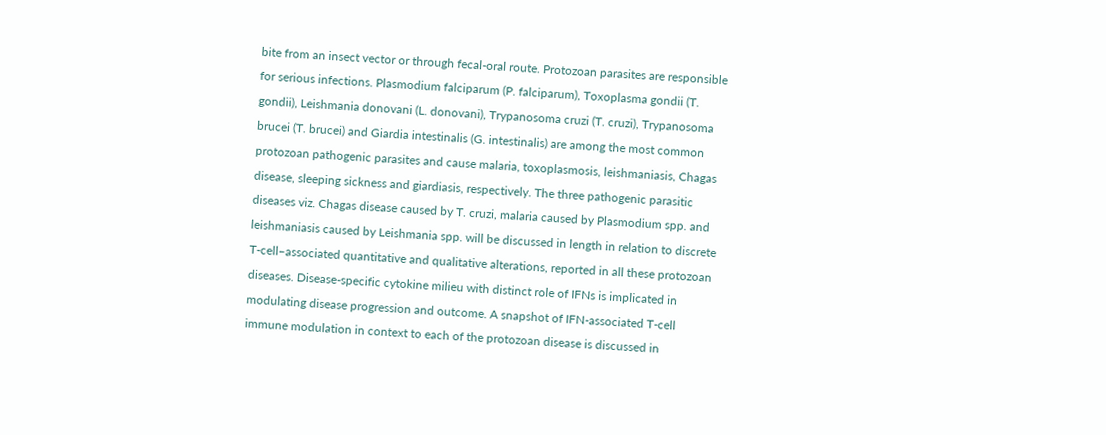bite from an insect vector or through fecal-oral route. Protozoan parasites are responsible for serious infections. Plasmodium falciparum (P. falciparum), Toxoplasma gondii (T. gondii), Leishmania donovani (L. donovani), Trypanosoma cruzi (T. cruzi), Trypanosoma brucei (T. brucei) and Giardia intestinalis (G. intestinalis) are among the most common protozoan pathogenic parasites and cause malaria, toxoplasmosis, leishmaniasis, Chagas disease, sleeping sickness and giardiasis, respectively. The three pathogenic parasitic diseases viz. Chagas disease caused by T. cruzi, malaria caused by Plasmodium spp. and leishmaniasis caused by Leishmania spp. will be discussed in length in relation to discrete T-cell–associated quantitative and qualitative alterations, reported in all these protozoan diseases. Disease-specific cytokine milieu with distinct role of IFNs is implicated in modulating disease progression and outcome. A snapshot of IFN-associated T-cell immune modulation in context to each of the protozoan disease is discussed in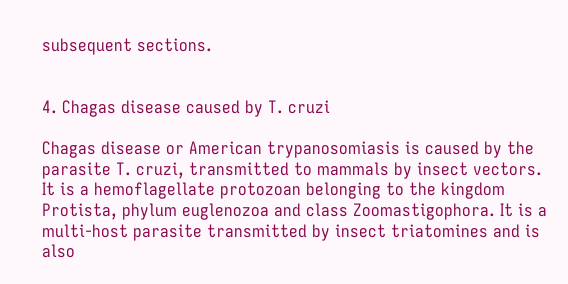subsequent sections.


4. Chagas disease caused by T. cruzi

Chagas disease or American trypanosomiasis is caused by the parasite T. cruzi, transmitted to mammals by insect vectors. It is a hemoflagellate protozoan belonging to the kingdom Protista, phylum euglenozoa and class Zoomastigophora. It is a multi-host parasite transmitted by insect triatomines and is also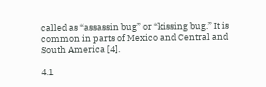called as “assassin bug” or “kissing bug.” It is common in parts of Mexico and Central and South America [4].

4.1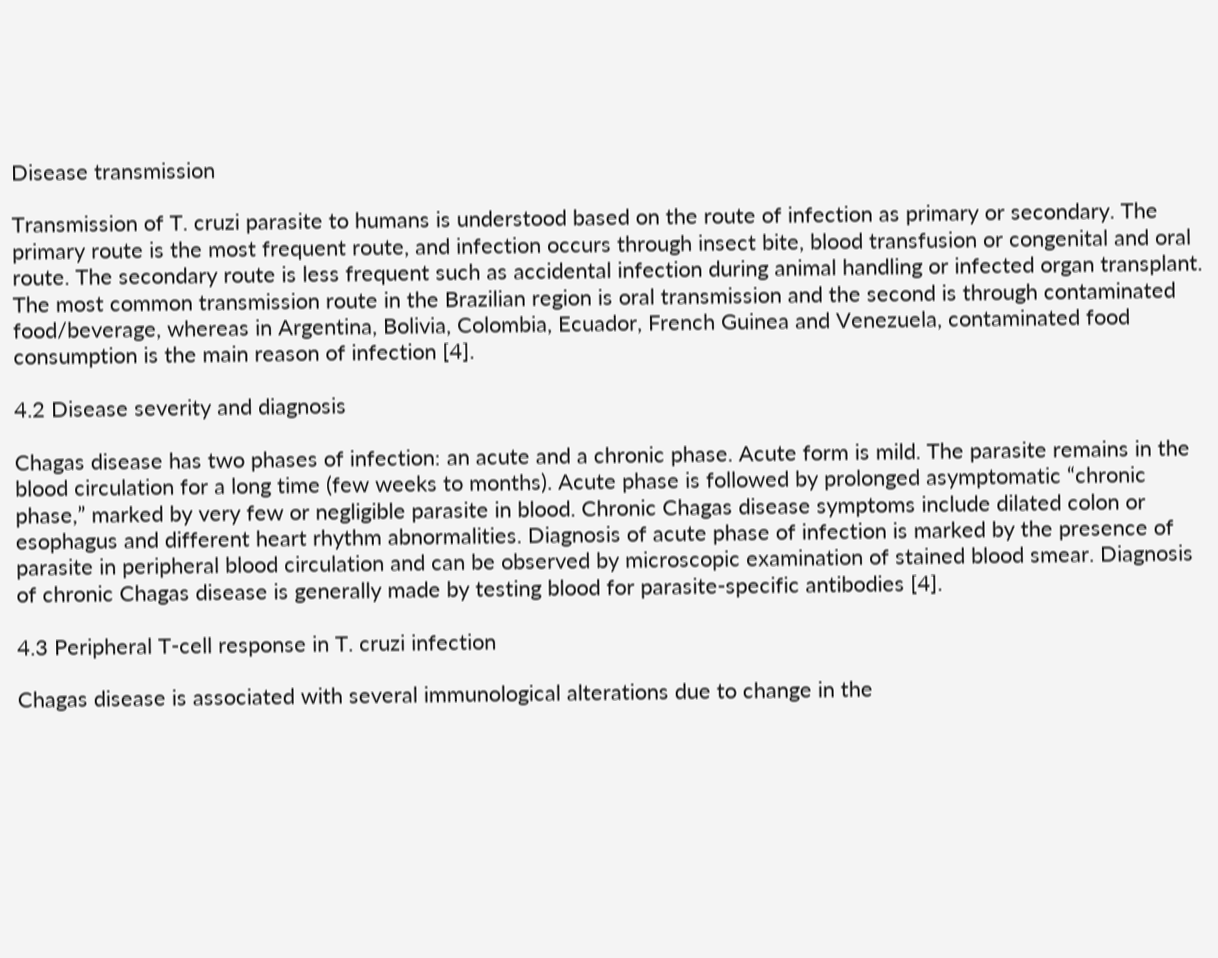Disease transmission

Transmission of T. cruzi parasite to humans is understood based on the route of infection as primary or secondary. The primary route is the most frequent route, and infection occurs through insect bite, blood transfusion or congenital and oral route. The secondary route is less frequent such as accidental infection during animal handling or infected organ transplant. The most common transmission route in the Brazilian region is oral transmission and the second is through contaminated food/beverage, whereas in Argentina, Bolivia, Colombia, Ecuador, French Guinea and Venezuela, contaminated food consumption is the main reason of infection [4].

4.2 Disease severity and diagnosis

Chagas disease has two phases of infection: an acute and a chronic phase. Acute form is mild. The parasite remains in the blood circulation for a long time (few weeks to months). Acute phase is followed by prolonged asymptomatic “chronic phase,” marked by very few or negligible parasite in blood. Chronic Chagas disease symptoms include dilated colon or esophagus and different heart rhythm abnormalities. Diagnosis of acute phase of infection is marked by the presence of parasite in peripheral blood circulation and can be observed by microscopic examination of stained blood smear. Diagnosis of chronic Chagas disease is generally made by testing blood for parasite-specific antibodies [4].

4.3 Peripheral T-cell response in T. cruzi infection

Chagas disease is associated with several immunological alterations due to change in the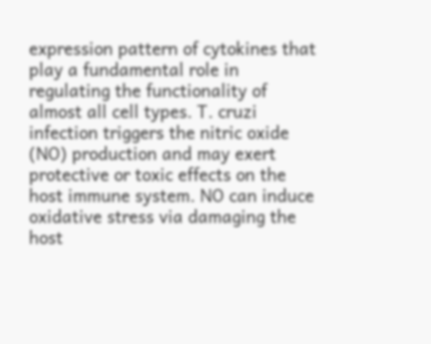expression pattern of cytokines that play a fundamental role in regulating the functionality of almost all cell types. T. cruzi infection triggers the nitric oxide (NO) production and may exert protective or toxic effects on the host immune system. NO can induce oxidative stress via damaging the host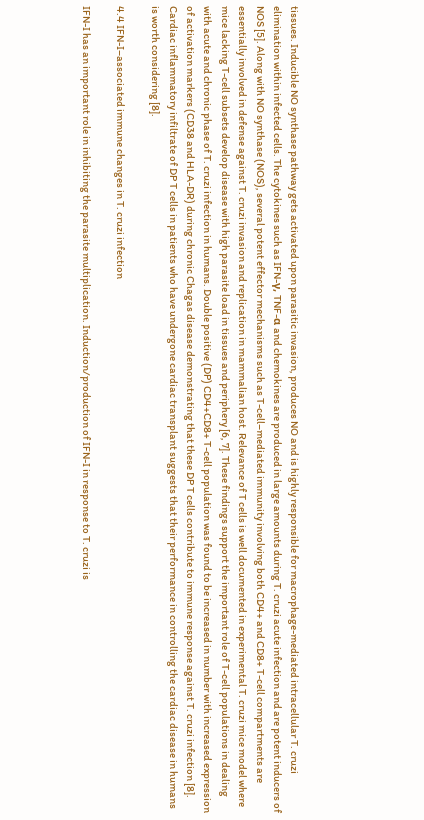tissues. Inducible NO synthase pathway gets activated upon parasitic invasion, produces NO and is highly responsible for macrophage-mediated intracellular T. cruzi elimination within infected cells. The cytokines such as IFN-γ, TNF-α and chemokines are produced in large amounts during T. cruzi acute infection and are potent inducers of NOS [5]. Along with NO synthase (NOS), several potent effector mechanisms such as T-cell–mediated immunity involving both CD4+ and CD8+ T-cell compartments are essentially involved in defense against T. cruzi invasion and replication in mammalian host. Relevance of T cells is well documented in experimental T. cruzi mice model where mice lacking T-cell subsets develop disease with high parasite load in tissues and periphery [6, 7]. These findings support the important role of T-cell populations in dealing with acute and chronic phase of T. cruzi infection in humans. Double positive (DP) CD4+CD8+ T-cell population was found to be increased in number with increased expression of activation markers (CD38 and HLA-DR) during chronic Chagas disease demonstrating that these DP T cells contribute to immune response against T. cruzi infection [8]. Cardiac inflammatory infiltrate of DP T cells in patients who have undergone cardiac transplant suggests that their performance in controlling the cardiac disease in humans is worth considering [8].

4.4 IFN-I–associated immune changes in T. cruzi infection

IFN-I has an important role in inhibiting the parasite multiplication. Induction/production of IFN-I in response to T. cruzi is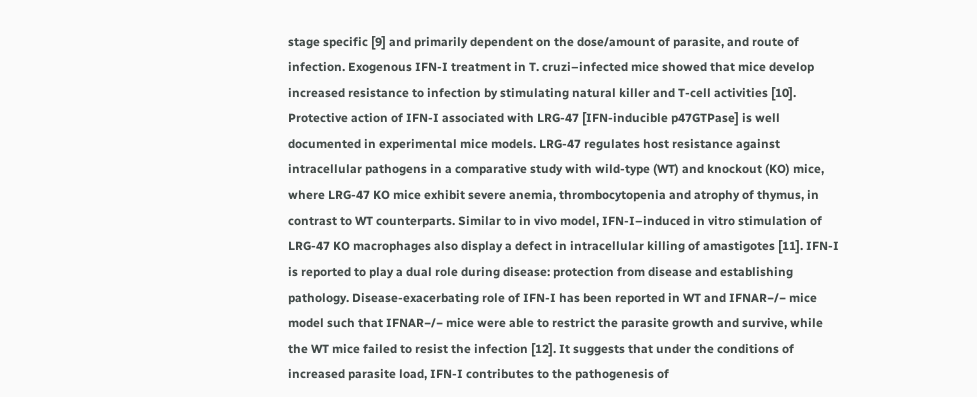stage specific [9] and primarily dependent on the dose/amount of parasite, and route of infection. Exogenous IFN-I treatment in T. cruzi–infected mice showed that mice develop increased resistance to infection by stimulating natural killer and T-cell activities [10]. Protective action of IFN-I associated with LRG-47 [IFN-inducible p47GTPase] is well documented in experimental mice models. LRG-47 regulates host resistance against intracellular pathogens in a comparative study with wild-type (WT) and knockout (KO) mice, where LRG-47 KO mice exhibit severe anemia, thrombocytopenia and atrophy of thymus, in contrast to WT counterparts. Similar to in vivo model, IFN-I–induced in vitro stimulation of LRG-47 KO macrophages also display a defect in intracellular killing of amastigotes [11]. IFN-I is reported to play a dual role during disease: protection from disease and establishing pathology. Disease-exacerbating role of IFN-I has been reported in WT and IFNAR−/− mice model such that IFNAR−/− mice were able to restrict the parasite growth and survive, while the WT mice failed to resist the infection [12]. It suggests that under the conditions of increased parasite load, IFN-I contributes to the pathogenesis of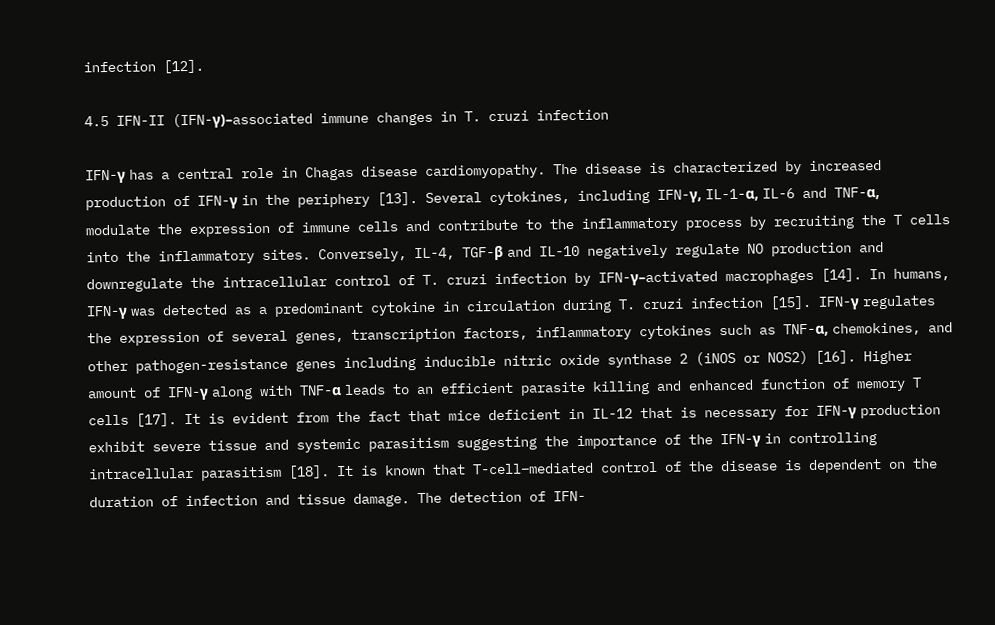infection [12].

4.5 IFN-II (IFN-γ)–associated immune changes in T. cruzi infection

IFN-γ has a central role in Chagas disease cardiomyopathy. The disease is characterized by increased production of IFN-γ in the periphery [13]. Several cytokines, including IFN-γ, IL-1-α, IL-6 and TNF-α, modulate the expression of immune cells and contribute to the inflammatory process by recruiting the T cells into the inflammatory sites. Conversely, IL-4, TGF-β and IL-10 negatively regulate NO production and downregulate the intracellular control of T. cruzi infection by IFN-γ–activated macrophages [14]. In humans, IFN-γ was detected as a predominant cytokine in circulation during T. cruzi infection [15]. IFN-γ regulates the expression of several genes, transcription factors, inflammatory cytokines such as TNF-α, chemokines, and other pathogen-resistance genes including inducible nitric oxide synthase 2 (iNOS or NOS2) [16]. Higher amount of IFN-γ along with TNF-α leads to an efficient parasite killing and enhanced function of memory T cells [17]. It is evident from the fact that mice deficient in IL-12 that is necessary for IFN-γ production exhibit severe tissue and systemic parasitism suggesting the importance of the IFN-γ in controlling intracellular parasitism [18]. It is known that T-cell–mediated control of the disease is dependent on the duration of infection and tissue damage. The detection of IFN-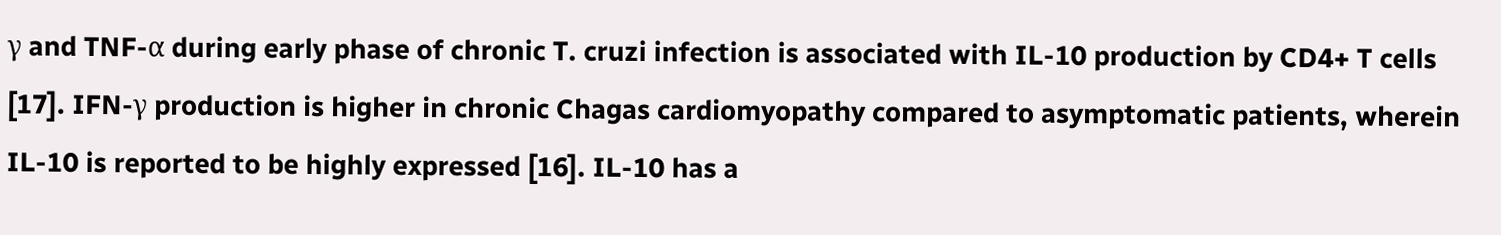γ and TNF-α during early phase of chronic T. cruzi infection is associated with IL-10 production by CD4+ T cells [17]. IFN-γ production is higher in chronic Chagas cardiomyopathy compared to asymptomatic patients, wherein IL-10 is reported to be highly expressed [16]. IL-10 has a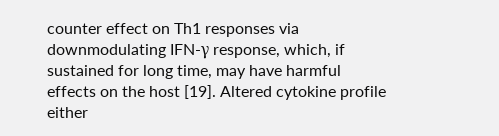counter effect on Th1 responses via downmodulating IFN-γ response, which, if sustained for long time, may have harmful effects on the host [19]. Altered cytokine profile either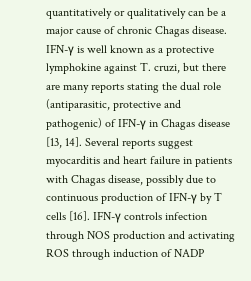quantitatively or qualitatively can be a major cause of chronic Chagas disease. IFN-γ is well known as a protective lymphokine against T. cruzi, but there are many reports stating the dual role (antiparasitic, protective and pathogenic) of IFN-γ in Chagas disease [13, 14]. Several reports suggest myocarditis and heart failure in patients with Chagas disease, possibly due to continuous production of IFN-γ by T cells [16]. IFN-γ controls infection through NOS production and activating ROS through induction of NADP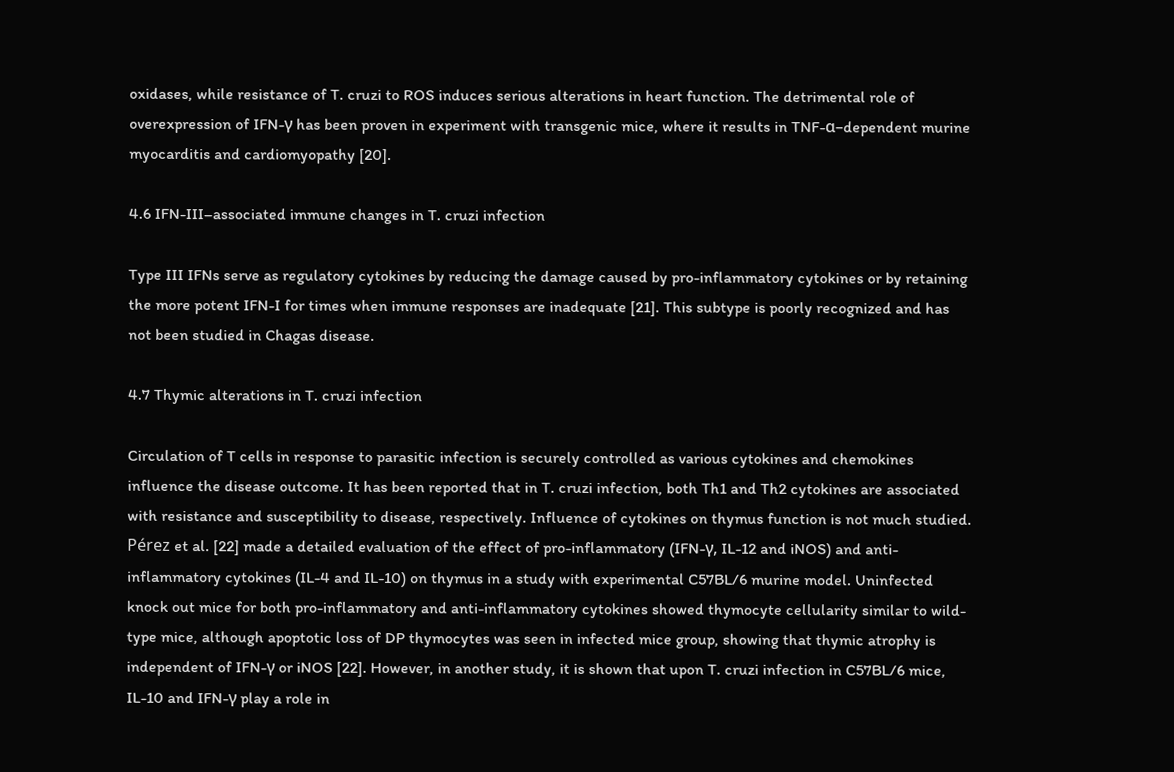oxidases, while resistance of T. cruzi to ROS induces serious alterations in heart function. The detrimental role of overexpression of IFN-γ has been proven in experiment with transgenic mice, where it results in TNF-α–dependent murine myocarditis and cardiomyopathy [20].

4.6 IFN-III–associated immune changes in T. cruzi infection

Type III IFNs serve as regulatory cytokines by reducing the damage caused by pro-inflammatory cytokines or by retaining the more potent IFN-I for times when immune responses are inadequate [21]. This subtype is poorly recognized and has not been studied in Chagas disease.

4.7 Thymic alterations in T. cruzi infection

Circulation of T cells in response to parasitic infection is securely controlled as various cytokines and chemokines influence the disease outcome. It has been reported that in T. cruzi infection, both Th1 and Th2 cytokines are associated with resistance and susceptibility to disease, respectively. Influence of cytokines on thymus function is not much studied. Pérez et al. [22] made a detailed evaluation of the effect of pro-inflammatory (IFN-γ, IL-12 and iNOS) and anti-inflammatory cytokines (IL-4 and IL-10) on thymus in a study with experimental C57BL/6 murine model. Uninfected knock out mice for both pro-inflammatory and anti-inflammatory cytokines showed thymocyte cellularity similar to wild-type mice, although apoptotic loss of DP thymocytes was seen in infected mice group, showing that thymic atrophy is independent of IFN-γ or iNOS [22]. However, in another study, it is shown that upon T. cruzi infection in C57BL/6 mice, IL-10 and IFN-γ play a role in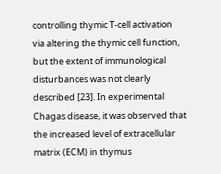controlling thymic T-cell activation via altering the thymic cell function, but the extent of immunological disturbances was not clearly described [23]. In experimental Chagas disease, it was observed that the increased level of extracellular matrix (ECM) in thymus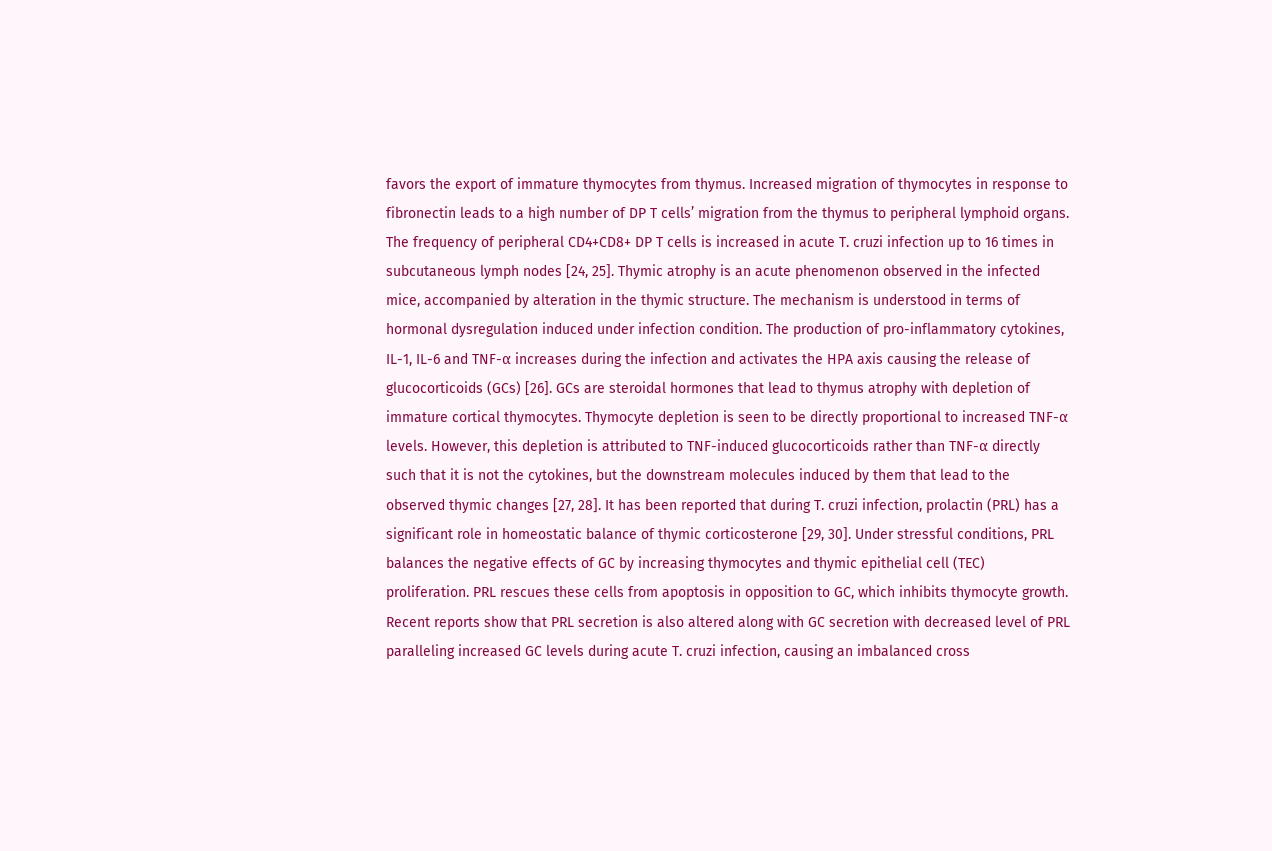favors the export of immature thymocytes from thymus. Increased migration of thymocytes in response to fibronectin leads to a high number of DP T cells’ migration from the thymus to peripheral lymphoid organs. The frequency of peripheral CD4+CD8+ DP T cells is increased in acute T. cruzi infection up to 16 times in subcutaneous lymph nodes [24, 25]. Thymic atrophy is an acute phenomenon observed in the infected mice, accompanied by alteration in the thymic structure. The mechanism is understood in terms of hormonal dysregulation induced under infection condition. The production of pro-inflammatory cytokines, IL-1, IL-6 and TNF-α increases during the infection and activates the HPA axis causing the release of glucocorticoids (GCs) [26]. GCs are steroidal hormones that lead to thymus atrophy with depletion of immature cortical thymocytes. Thymocyte depletion is seen to be directly proportional to increased TNF-α levels. However, this depletion is attributed to TNF-induced glucocorticoids rather than TNF-α directly such that it is not the cytokines, but the downstream molecules induced by them that lead to the observed thymic changes [27, 28]. It has been reported that during T. cruzi infection, prolactin (PRL) has a significant role in homeostatic balance of thymic corticosterone [29, 30]. Under stressful conditions, PRL balances the negative effects of GC by increasing thymocytes and thymic epithelial cell (TEC) proliferation. PRL rescues these cells from apoptosis in opposition to GC, which inhibits thymocyte growth. Recent reports show that PRL secretion is also altered along with GC secretion with decreased level of PRL paralleling increased GC levels during acute T. cruzi infection, causing an imbalanced cross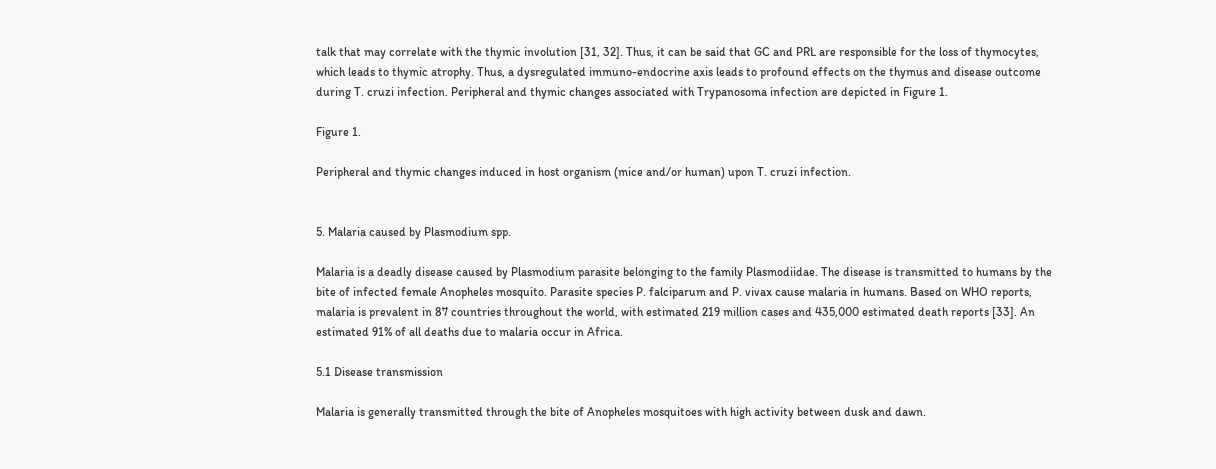talk that may correlate with the thymic involution [31, 32]. Thus, it can be said that GC and PRL are responsible for the loss of thymocytes, which leads to thymic atrophy. Thus, a dysregulated immuno-endocrine axis leads to profound effects on the thymus and disease outcome during T. cruzi infection. Peripheral and thymic changes associated with Trypanosoma infection are depicted in Figure 1.

Figure 1.

Peripheral and thymic changes induced in host organism (mice and/or human) upon T. cruzi infection.


5. Malaria caused by Plasmodium spp.

Malaria is a deadly disease caused by Plasmodium parasite belonging to the family Plasmodiidae. The disease is transmitted to humans by the bite of infected female Anopheles mosquito. Parasite species P. falciparum and P. vivax cause malaria in humans. Based on WHO reports, malaria is prevalent in 87 countries throughout the world, with estimated 219 million cases and 435,000 estimated death reports [33]. An estimated 91% of all deaths due to malaria occur in Africa.

5.1 Disease transmission

Malaria is generally transmitted through the bite of Anopheles mosquitoes with high activity between dusk and dawn.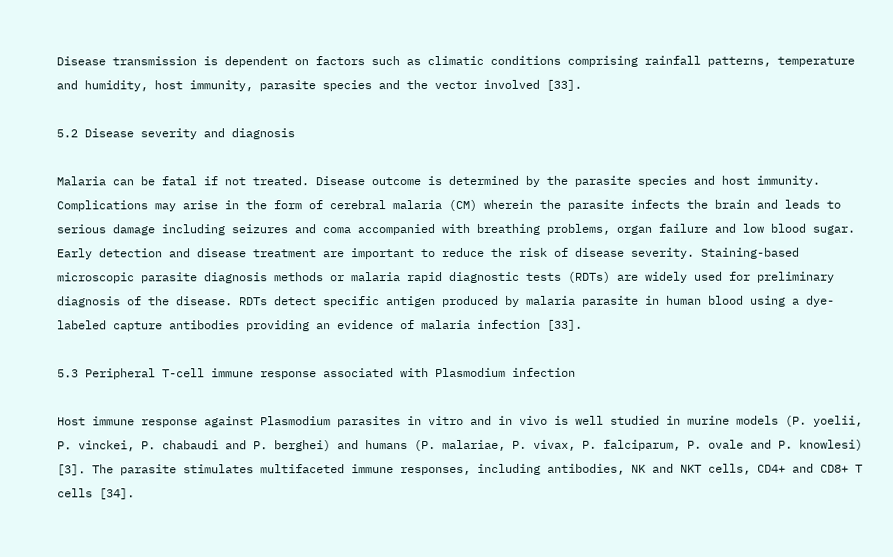Disease transmission is dependent on factors such as climatic conditions comprising rainfall patterns, temperature and humidity, host immunity, parasite species and the vector involved [33].

5.2 Disease severity and diagnosis

Malaria can be fatal if not treated. Disease outcome is determined by the parasite species and host immunity. Complications may arise in the form of cerebral malaria (CM) wherein the parasite infects the brain and leads to serious damage including seizures and coma accompanied with breathing problems, organ failure and low blood sugar. Early detection and disease treatment are important to reduce the risk of disease severity. Staining-based microscopic parasite diagnosis methods or malaria rapid diagnostic tests (RDTs) are widely used for preliminary diagnosis of the disease. RDTs detect specific antigen produced by malaria parasite in human blood using a dye-labeled capture antibodies providing an evidence of malaria infection [33].

5.3 Peripheral T-cell immune response associated with Plasmodium infection

Host immune response against Plasmodium parasites in vitro and in vivo is well studied in murine models (P. yoelii, P. vinckei, P. chabaudi and P. berghei) and humans (P. malariae, P. vivax, P. falciparum, P. ovale and P. knowlesi) [3]. The parasite stimulates multifaceted immune responses, including antibodies, NK and NKT cells, CD4+ and CD8+ T cells [34].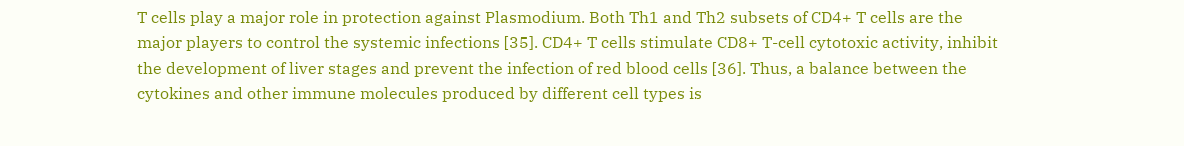T cells play a major role in protection against Plasmodium. Both Th1 and Th2 subsets of CD4+ T cells are the major players to control the systemic infections [35]. CD4+ T cells stimulate CD8+ T-cell cytotoxic activity, inhibit the development of liver stages and prevent the infection of red blood cells [36]. Thus, a balance between the cytokines and other immune molecules produced by different cell types is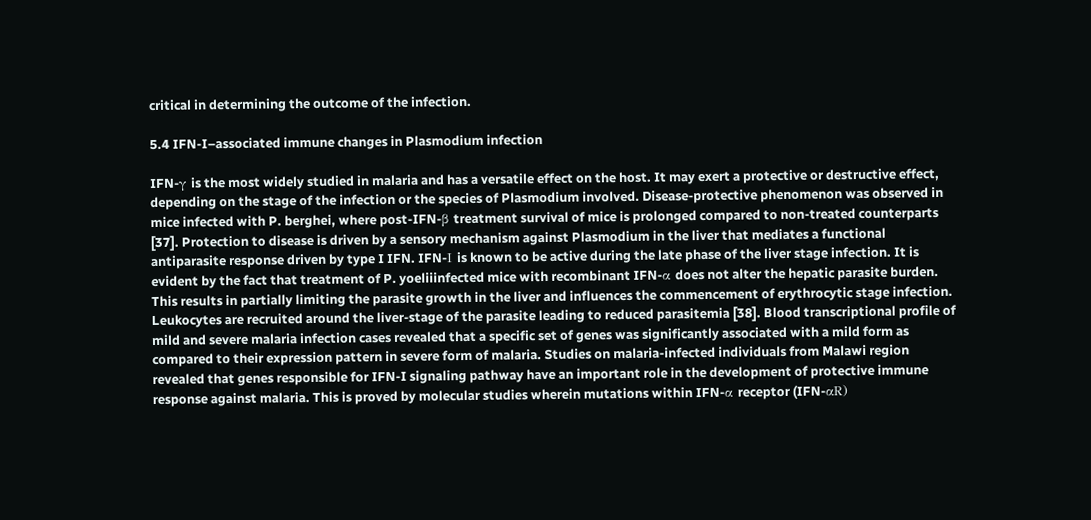critical in determining the outcome of the infection.

5.4 IFN-I–associated immune changes in Plasmodium infection

IFN-γ is the most widely studied in malaria and has a versatile effect on the host. It may exert a protective or destructive effect, depending on the stage of the infection or the species of Plasmodium involved. Disease-protective phenomenon was observed in mice infected with P. berghei, where post-IFN-β treatment survival of mice is prolonged compared to non-treated counterparts [37]. Protection to disease is driven by a sensory mechanism against Plasmodium in the liver that mediates a functional antiparasite response driven by type I IFN. IFN-Ι is known to be active during the late phase of the liver stage infection. It is evident by the fact that treatment of P. yoeliiinfected mice with recombinant IFN-α does not alter the hepatic parasite burden. This results in partially limiting the parasite growth in the liver and influences the commencement of erythrocytic stage infection. Leukocytes are recruited around the liver-stage of the parasite leading to reduced parasitemia [38]. Blood transcriptional profile of mild and severe malaria infection cases revealed that a specific set of genes was significantly associated with a mild form as compared to their expression pattern in severe form of malaria. Studies on malaria-infected individuals from Malawi region revealed that genes responsible for IFN-I signaling pathway have an important role in the development of protective immune response against malaria. This is proved by molecular studies wherein mutations within IFN-α receptor (IFN-αR)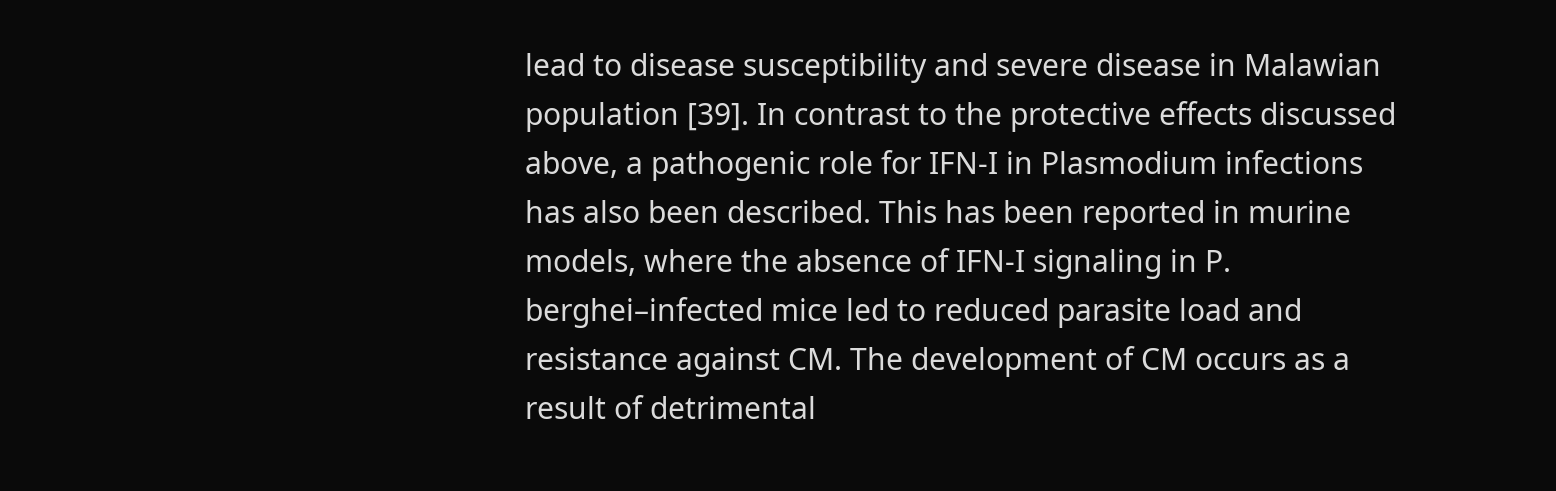lead to disease susceptibility and severe disease in Malawian population [39]. In contrast to the protective effects discussed above, a pathogenic role for IFN-I in Plasmodium infections has also been described. This has been reported in murine models, where the absence of IFN-I signaling in P. berghei–infected mice led to reduced parasite load and resistance against CM. The development of CM occurs as a result of detrimental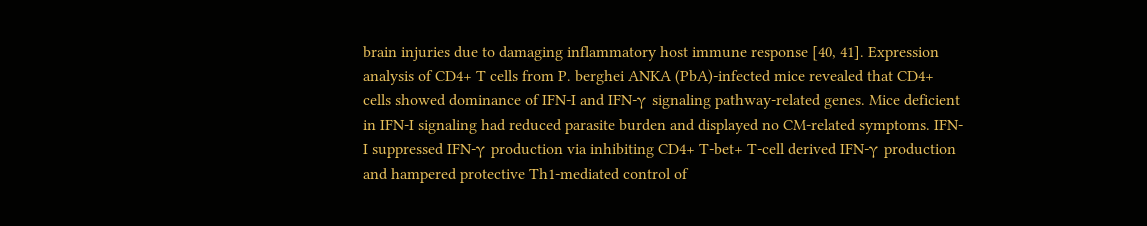brain injuries due to damaging inflammatory host immune response [40, 41]. Expression analysis of CD4+ T cells from P. berghei ANKA (PbA)-infected mice revealed that CD4+ cells showed dominance of IFN-I and IFN-γ signaling pathway-related genes. Mice deficient in IFN-I signaling had reduced parasite burden and displayed no CM-related symptoms. IFN-I suppressed IFN-γ production via inhibiting CD4+ T-bet+ T-cell derived IFN-γ production and hampered protective Th1-mediated control of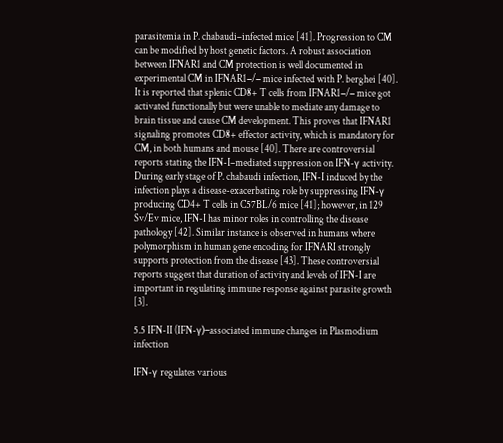parasitemia in P. chabaudi–infected mice [41]. Progression to CM can be modified by host genetic factors. A robust association between IFNAR1 and CM protection is well documented in experimental CM in IFNAR1−/− mice infected with P. berghei [40]. It is reported that splenic CD8+ T cells from IFNAR1−/− mice got activated functionally but were unable to mediate any damage to brain tissue and cause CM development. This proves that IFNAR1 signaling promotes CD8+ effector activity, which is mandatory for CM, in both humans and mouse [40]. There are controversial reports stating the IFN-I–mediated suppression on IFN-γ activity. During early stage of P. chabaudi infection, IFN-I induced by the infection plays a disease-exacerbating role by suppressing IFN-γ producing CD4+ T cells in C57BL/6 mice [41]; however, in 129 Sv/Ev mice, IFN-I has minor roles in controlling the disease pathology [42]. Similar instance is observed in humans where polymorphism in human gene encoding for IFNARI strongly supports protection from the disease [43]. These controversial reports suggest that duration of activity and levels of IFN-I are important in regulating immune response against parasite growth [3].

5.5 IFN-II (IFN-γ)–associated immune changes in Plasmodium infection

IFN-γ regulates various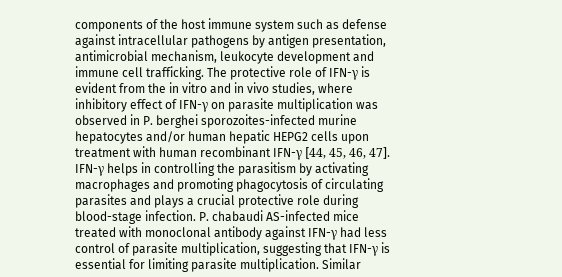components of the host immune system such as defense against intracellular pathogens by antigen presentation, antimicrobial mechanism, leukocyte development and immune cell trafficking. The protective role of IFN-γ is evident from the in vitro and in vivo studies, where inhibitory effect of IFN-γ on parasite multiplication was observed in P. berghei sporozoites-infected murine hepatocytes and/or human hepatic HEPG2 cells upon treatment with human recombinant IFN-γ [44, 45, 46, 47]. IFN-γ helps in controlling the parasitism by activating macrophages and promoting phagocytosis of circulating parasites and plays a crucial protective role during blood-stage infection. P. chabaudi AS-infected mice treated with monoclonal antibody against IFN-γ had less control of parasite multiplication, suggesting that IFN-γ is essential for limiting parasite multiplication. Similar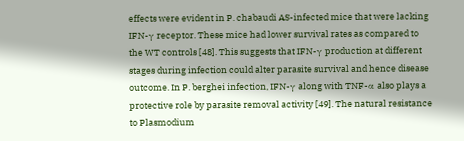effects were evident in P. chabaudi AS-infected mice that were lacking IFN-γ receptor. These mice had lower survival rates as compared to the WT controls [48]. This suggests that IFN-γ production at different stages during infection could alter parasite survival and hence disease outcome. In P. berghei infection, IFN-γ along with TNF-α also plays a protective role by parasite removal activity [49]. The natural resistance to Plasmodium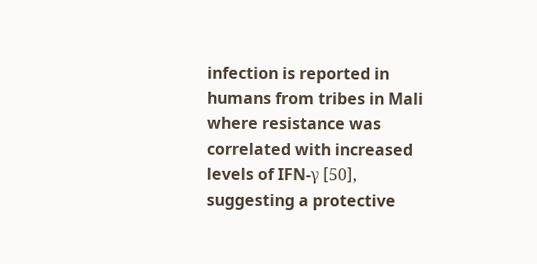infection is reported in humans from tribes in Mali where resistance was correlated with increased levels of IFN-γ [50], suggesting a protective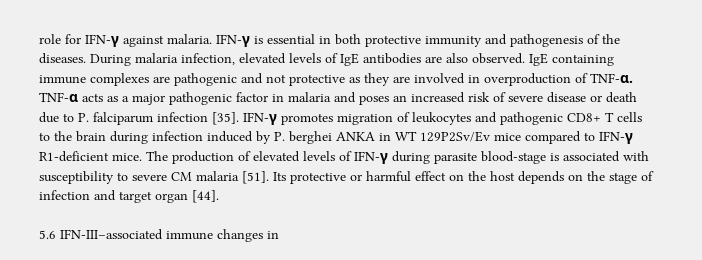role for IFN-γ against malaria. IFN-γ is essential in both protective immunity and pathogenesis of the diseases. During malaria infection, elevated levels of IgE antibodies are also observed. IgE containing immune complexes are pathogenic and not protective as they are involved in overproduction of TNF-α. TNF-α acts as a major pathogenic factor in malaria and poses an increased risk of severe disease or death due to P. falciparum infection [35]. IFN-γ promotes migration of leukocytes and pathogenic CD8+ T cells to the brain during infection induced by P. berghei ANKA in WT 129P2Sv/Ev mice compared to IFN-γ R1-deficient mice. The production of elevated levels of IFN-γ during parasite blood-stage is associated with susceptibility to severe CM malaria [51]. Its protective or harmful effect on the host depends on the stage of infection and target organ [44].

5.6 IFN-III–associated immune changes in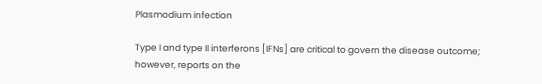Plasmodium infection

Type I and type II interferons [IFNs] are critical to govern the disease outcome; however, reports on the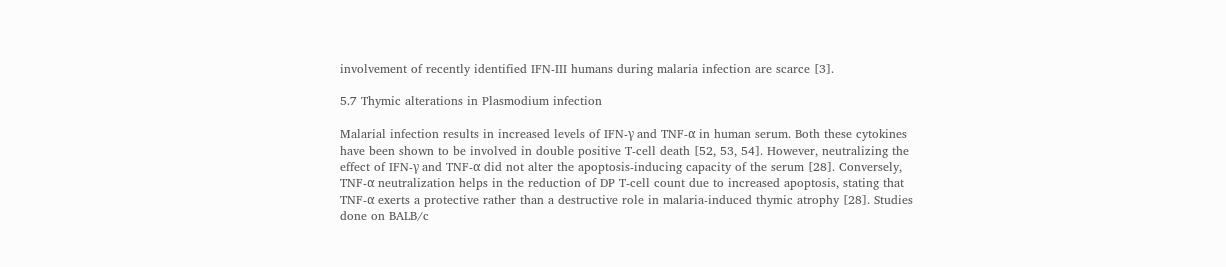involvement of recently identified IFN-III humans during malaria infection are scarce [3].

5.7 Thymic alterations in Plasmodium infection

Malarial infection results in increased levels of IFN-γ and TNF-α in human serum. Both these cytokines have been shown to be involved in double positive T-cell death [52, 53, 54]. However, neutralizing the effect of IFN-γ and TNF-α did not alter the apoptosis-inducing capacity of the serum [28]. Conversely, TNF-α neutralization helps in the reduction of DP T-cell count due to increased apoptosis, stating that TNF-α exerts a protective rather than a destructive role in malaria-induced thymic atrophy [28]. Studies done on BALB/c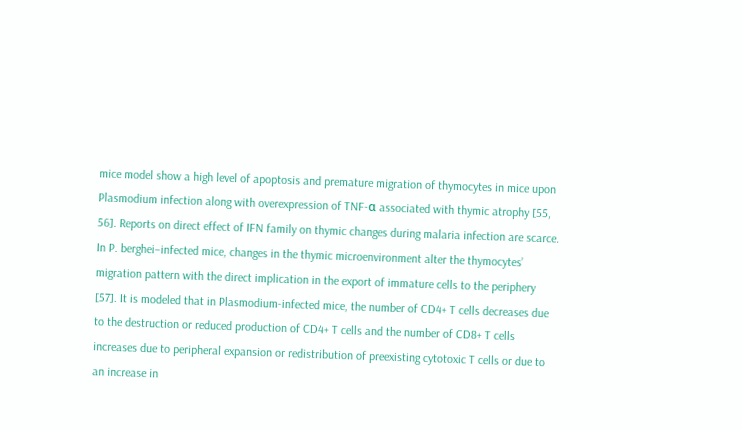mice model show a high level of apoptosis and premature migration of thymocytes in mice upon Plasmodium infection along with overexpression of TNF-α associated with thymic atrophy [55, 56]. Reports on direct effect of IFN family on thymic changes during malaria infection are scarce. In P. berghei–infected mice, changes in the thymic microenvironment alter the thymocytes’ migration pattern with the direct implication in the export of immature cells to the periphery [57]. It is modeled that in Plasmodium-infected mice, the number of CD4+ T cells decreases due to the destruction or reduced production of CD4+ T cells and the number of CD8+ T cells increases due to peripheral expansion or redistribution of preexisting cytotoxic T cells or due to an increase in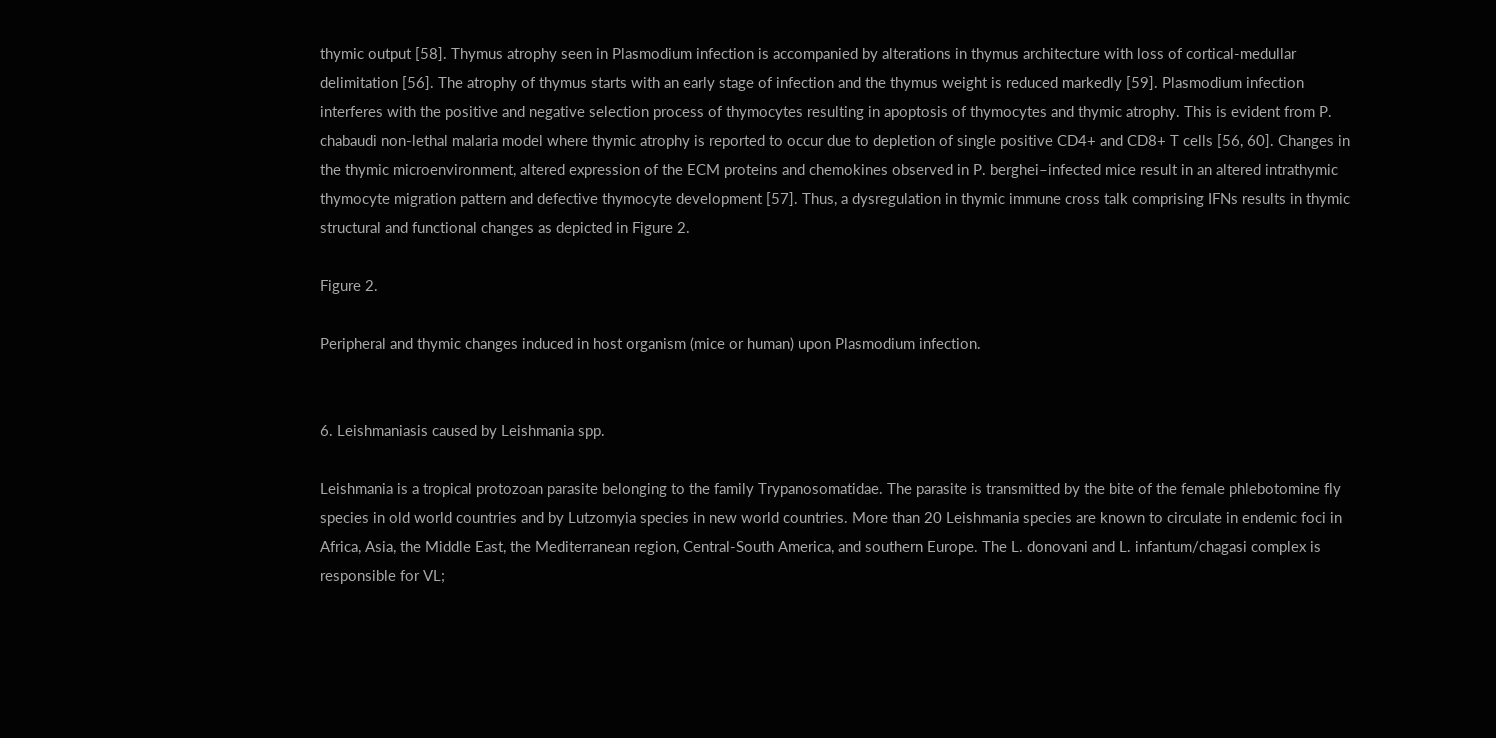thymic output [58]. Thymus atrophy seen in Plasmodium infection is accompanied by alterations in thymus architecture with loss of cortical-medullar delimitation [56]. The atrophy of thymus starts with an early stage of infection and the thymus weight is reduced markedly [59]. Plasmodium infection interferes with the positive and negative selection process of thymocytes resulting in apoptosis of thymocytes and thymic atrophy. This is evident from P. chabaudi non-lethal malaria model where thymic atrophy is reported to occur due to depletion of single positive CD4+ and CD8+ T cells [56, 60]. Changes in the thymic microenvironment, altered expression of the ECM proteins and chemokines observed in P. berghei–infected mice result in an altered intrathymic thymocyte migration pattern and defective thymocyte development [57]. Thus, a dysregulation in thymic immune cross talk comprising IFNs results in thymic structural and functional changes as depicted in Figure 2.

Figure 2.

Peripheral and thymic changes induced in host organism (mice or human) upon Plasmodium infection.


6. Leishmaniasis caused by Leishmania spp.

Leishmania is a tropical protozoan parasite belonging to the family Trypanosomatidae. The parasite is transmitted by the bite of the female phlebotomine fly species in old world countries and by Lutzomyia species in new world countries. More than 20 Leishmania species are known to circulate in endemic foci in Africa, Asia, the Middle East, the Mediterranean region, Central-South America, and southern Europe. The L. donovani and L. infantum/chagasi complex is responsible for VL;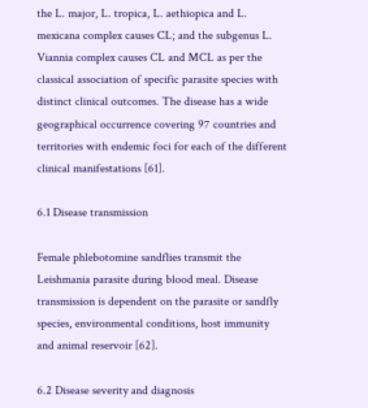the L. major, L. tropica, L. aethiopica and L. mexicana complex causes CL; and the subgenus L. Viannia complex causes CL and MCL as per the classical association of specific parasite species with distinct clinical outcomes. The disease has a wide geographical occurrence covering 97 countries and territories with endemic foci for each of the different clinical manifestations [61].

6.1 Disease transmission

Female phlebotomine sandflies transmit the Leishmania parasite during blood meal. Disease transmission is dependent on the parasite or sandfly species, environmental conditions, host immunity and animal reservoir [62].

6.2 Disease severity and diagnosis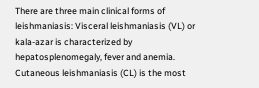There are three main clinical forms of leishmaniasis: Visceral leishmaniasis (VL) or kala-azar is characterized by hepatosplenomegaly, fever and anemia. Cutaneous leishmaniasis (CL) is the most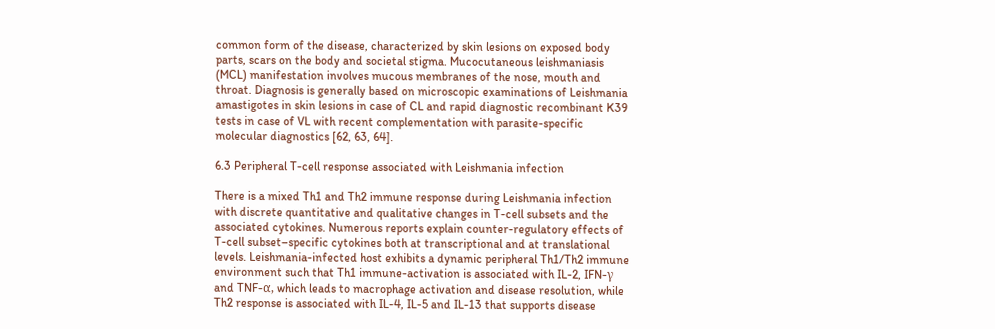common form of the disease, characterized by skin lesions on exposed body parts, scars on the body and societal stigma. Mucocutaneous leishmaniasis (MCL) manifestation involves mucous membranes of the nose, mouth and throat. Diagnosis is generally based on microscopic examinations of Leishmania amastigotes in skin lesions in case of CL and rapid diagnostic recombinant K39 tests in case of VL with recent complementation with parasite-specific molecular diagnostics [62, 63, 64].

6.3 Peripheral T-cell response associated with Leishmania infection

There is a mixed Th1 and Th2 immune response during Leishmania infection with discrete quantitative and qualitative changes in T-cell subsets and the associated cytokines. Numerous reports explain counter-regulatory effects of T-cell subset–specific cytokines both at transcriptional and at translational levels. Leishmania-infected host exhibits a dynamic peripheral Th1/Th2 immune environment such that Th1 immune-activation is associated with IL-2, IFN-γ and TNF-α, which leads to macrophage activation and disease resolution, while Th2 response is associated with IL-4, IL-5 and IL-13 that supports disease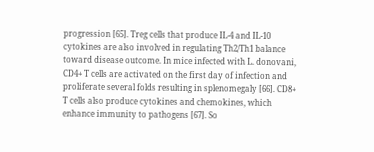progression [65]. Treg cells that produce IL-4 and IL-10 cytokines are also involved in regulating Th2/Th1 balance toward disease outcome. In mice infected with L. donovani, CD4+ T cells are activated on the first day of infection and proliferate several folds resulting in splenomegaly [66]. CD8+ T cells also produce cytokines and chemokines, which enhance immunity to pathogens [67]. So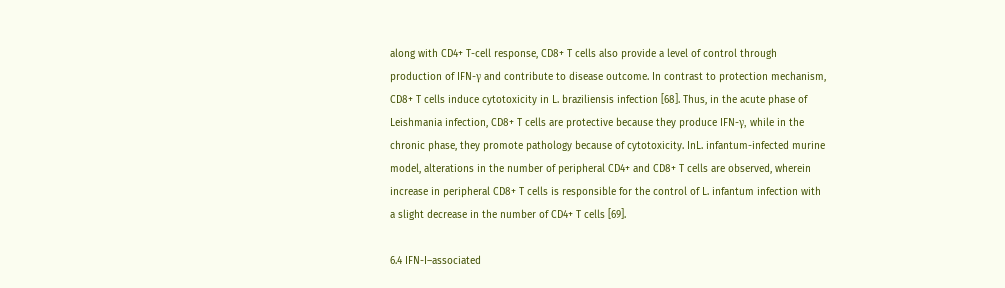along with CD4+ T-cell response, CD8+ T cells also provide a level of control through production of IFN-γ and contribute to disease outcome. In contrast to protection mechanism, CD8+ T cells induce cytotoxicity in L. braziliensis infection [68]. Thus, in the acute phase of Leishmania infection, CD8+ T cells are protective because they produce IFN-γ, while in the chronic phase, they promote pathology because of cytotoxicity. InL. infantum-infected murine model, alterations in the number of peripheral CD4+ and CD8+ T cells are observed, wherein increase in peripheral CD8+ T cells is responsible for the control of L. infantum infection with a slight decrease in the number of CD4+ T cells [69].

6.4 IFN-I–associated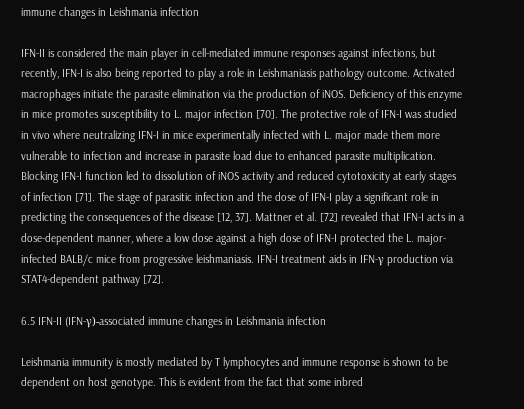immune changes in Leishmania infection

IFN-II is considered the main player in cell-mediated immune responses against infections, but recently, IFN-I is also being reported to play a role in Leishmaniasis pathology outcome. Activated macrophages initiate the parasite elimination via the production of iNOS. Deficiency of this enzyme in mice promotes susceptibility to L. major infection [70]. The protective role of IFN-I was studied in vivo where neutralizing IFN-I in mice experimentally infected with L. major made them more vulnerable to infection and increase in parasite load due to enhanced parasite multiplication. Blocking IFN-I function led to dissolution of iNOS activity and reduced cytotoxicity at early stages of infection [71]. The stage of parasitic infection and the dose of IFN-I play a significant role in predicting the consequences of the disease [12, 37]. Mattner et al. [72] revealed that IFN-I acts in a dose-dependent manner, where a low dose against a high dose of IFN-I protected the L. major-infected BALB/c mice from progressive leishmaniasis. IFN-I treatment aids in IFN-γ production via STAT4-dependent pathway [72].

6.5 IFN-II (IFN-γ)-associated immune changes in Leishmania infection

Leishmania immunity is mostly mediated by T lymphocytes and immune response is shown to be dependent on host genotype. This is evident from the fact that some inbred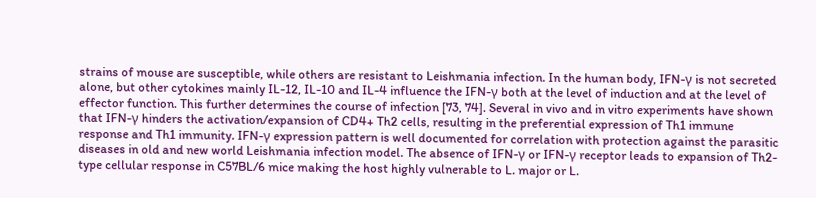strains of mouse are susceptible, while others are resistant to Leishmania infection. In the human body, IFN-γ is not secreted alone, but other cytokines mainly IL-12, IL-10 and IL-4 influence the IFN-γ both at the level of induction and at the level of effector function. This further determines the course of infection [73, 74]. Several in vivo and in vitro experiments have shown that IFN-γ hinders the activation/expansion of CD4+ Th2 cells, resulting in the preferential expression of Th1 immune response and Th1 immunity. IFN-γ expression pattern is well documented for correlation with protection against the parasitic diseases in old and new world Leishmania infection model. The absence of IFN-γ or IFN-γ receptor leads to expansion of Th2-type cellular response in C57BL/6 mice making the host highly vulnerable to L. major or L.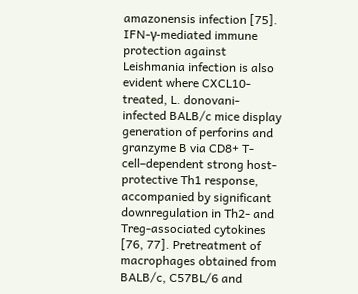amazonensis infection [75]. IFN-γ-mediated immune protection against Leishmania infection is also evident where CXCL10-treated, L. donovani-infected BALB/c mice display generation of perforins and granzyme B via CD8+ T-cell–dependent strong host-protective Th1 response, accompanied by significant downregulation in Th2- and Treg-associated cytokines [76, 77]. Pretreatment of macrophages obtained from BALB/c, C57BL/6 and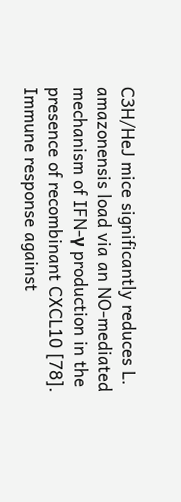C3H/HeJ mice significantly reduces L. amazonensis load via an NO-mediated mechanism of IFN-γ production in the presence of recombinant CXCL10 [78]. Immune response against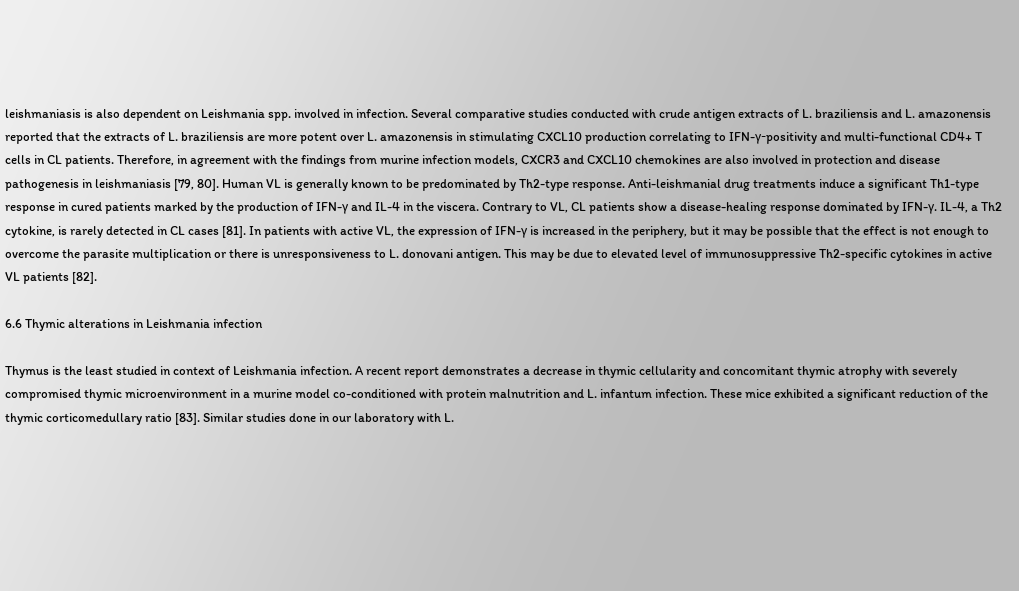leishmaniasis is also dependent on Leishmania spp. involved in infection. Several comparative studies conducted with crude antigen extracts of L. braziliensis and L. amazonensis reported that the extracts of L. braziliensis are more potent over L. amazonensis in stimulating CXCL10 production correlating to IFN-γ-positivity and multi-functional CD4+ T cells in CL patients. Therefore, in agreement with the findings from murine infection models, CXCR3 and CXCL10 chemokines are also involved in protection and disease pathogenesis in leishmaniasis [79, 80]. Human VL is generally known to be predominated by Th2-type response. Anti-leishmanial drug treatments induce a significant Th1-type response in cured patients marked by the production of IFN-γ and IL-4 in the viscera. Contrary to VL, CL patients show a disease-healing response dominated by IFN-γ. IL-4, a Th2 cytokine, is rarely detected in CL cases [81]. In patients with active VL, the expression of IFN-γ is increased in the periphery, but it may be possible that the effect is not enough to overcome the parasite multiplication or there is unresponsiveness to L. donovani antigen. This may be due to elevated level of immunosuppressive Th2-specific cytokines in active VL patients [82].

6.6 Thymic alterations in Leishmania infection

Thymus is the least studied in context of Leishmania infection. A recent report demonstrates a decrease in thymic cellularity and concomitant thymic atrophy with severely compromised thymic microenvironment in a murine model co-conditioned with protein malnutrition and L. infantum infection. These mice exhibited a significant reduction of the thymic corticomedullary ratio [83]. Similar studies done in our laboratory with L.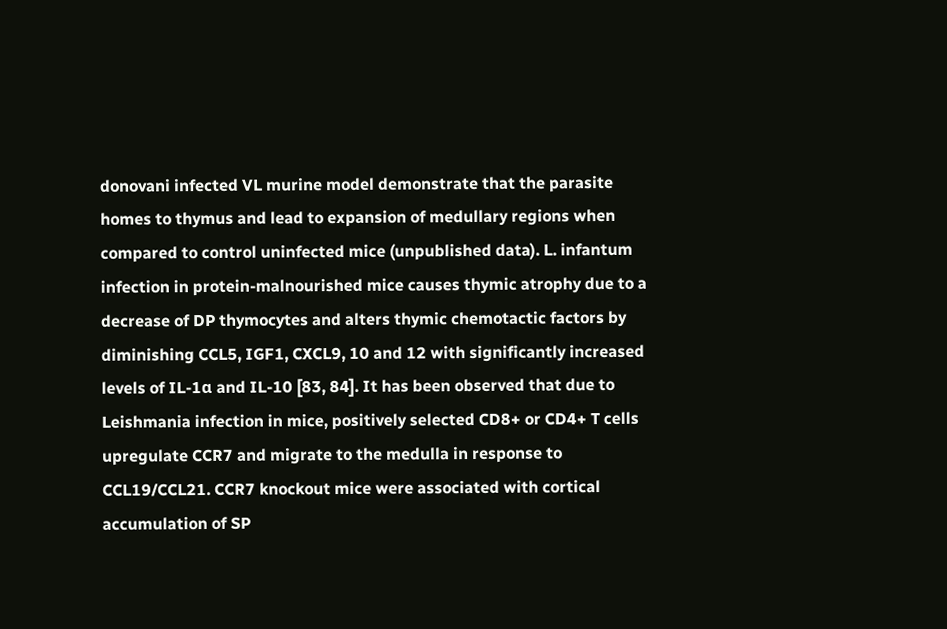donovani infected VL murine model demonstrate that the parasite homes to thymus and lead to expansion of medullary regions when compared to control uninfected mice (unpublished data). L. infantum infection in protein-malnourished mice causes thymic atrophy due to a decrease of DP thymocytes and alters thymic chemotactic factors by diminishing CCL5, IGF1, CXCL9, 10 and 12 with significantly increased levels of IL-1α and IL-10 [83, 84]. It has been observed that due to Leishmania infection in mice, positively selected CD8+ or CD4+ T cells upregulate CCR7 and migrate to the medulla in response to CCL19/CCL21. CCR7 knockout mice were associated with cortical accumulation of SP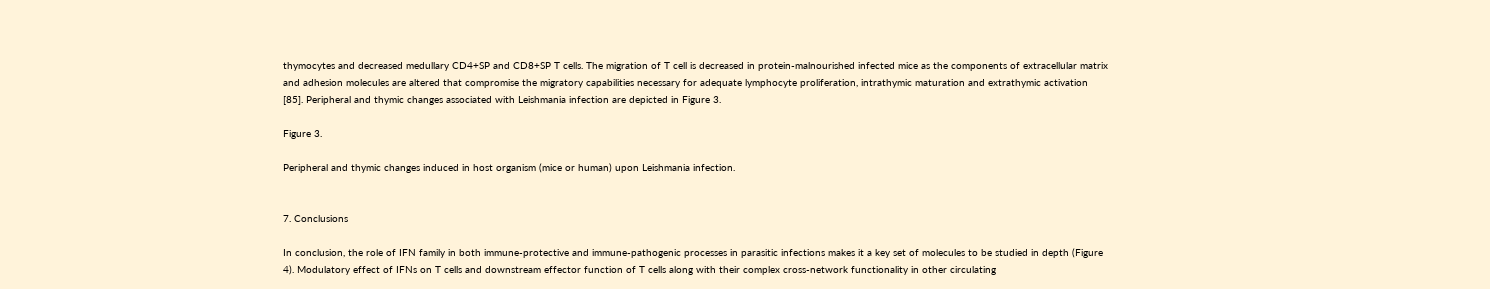thymocytes and decreased medullary CD4+SP and CD8+SP T cells. The migration of T cell is decreased in protein-malnourished infected mice as the components of extracellular matrix and adhesion molecules are altered that compromise the migratory capabilities necessary for adequate lymphocyte proliferation, intrathymic maturation and extrathymic activation [85]. Peripheral and thymic changes associated with Leishmania infection are depicted in Figure 3.

Figure 3.

Peripheral and thymic changes induced in host organism (mice or human) upon Leishmania infection.


7. Conclusions

In conclusion, the role of IFN family in both immune-protective and immune-pathogenic processes in parasitic infections makes it a key set of molecules to be studied in depth (Figure 4). Modulatory effect of IFNs on T cells and downstream effector function of T cells along with their complex cross-network functionality in other circulating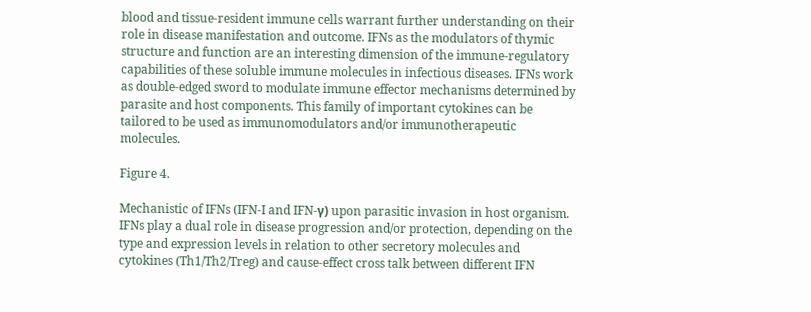blood and tissue-resident immune cells warrant further understanding on their role in disease manifestation and outcome. IFNs as the modulators of thymic structure and function are an interesting dimension of the immune-regulatory capabilities of these soluble immune molecules in infectious diseases. IFNs work as double-edged sword to modulate immune effector mechanisms determined by parasite and host components. This family of important cytokines can be tailored to be used as immunomodulators and/or immunotherapeutic molecules.

Figure 4.

Mechanistic of IFNs (IFN-I and IFN-γ) upon parasitic invasion in host organism. IFNs play a dual role in disease progression and/or protection, depending on the type and expression levels in relation to other secretory molecules and cytokines (Th1/Th2/Treg) and cause-effect cross talk between different IFN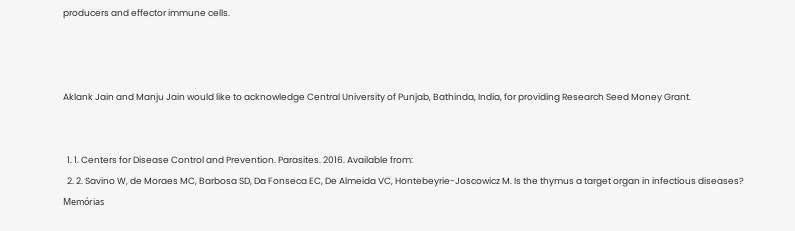producers and effector immune cells.



Aklank Jain and Manju Jain would like to acknowledge Central University of Punjab, Bathinda, India, for providing Research Seed Money Grant.


  1. 1. Centers for Disease Control and Prevention. Parasites. 2016. Available from:
  2. 2. Savino W, de Moraes MC, Barbosa SD, Da Fonseca EC, De Almeida VC, Hontebeyrie-Joscowicz M. Is the thymus a target organ in infectious diseases? Memórias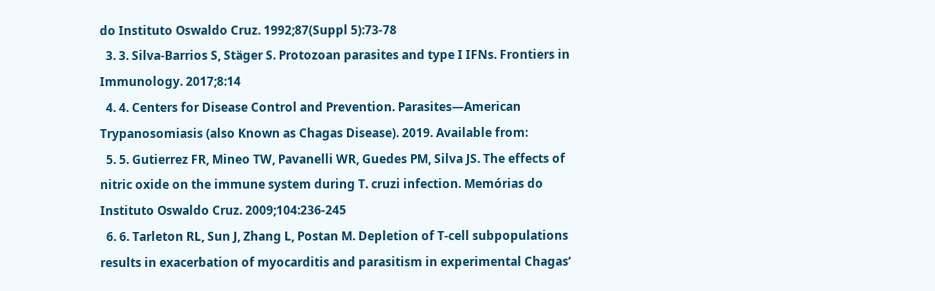do Instituto Oswaldo Cruz. 1992;87(Suppl 5):73-78
  3. 3. Silva-Barrios S, Stäger S. Protozoan parasites and type I IFNs. Frontiers in Immunology. 2017;8:14
  4. 4. Centers for Disease Control and Prevention. Parasites—American Trypanosomiasis (also Known as Chagas Disease). 2019. Available from:
  5. 5. Gutierrez FR, Mineo TW, Pavanelli WR, Guedes PM, Silva JS. The effects of nitric oxide on the immune system during T. cruzi infection. Memórias do Instituto Oswaldo Cruz. 2009;104:236-245
  6. 6. Tarleton RL, Sun J, Zhang L, Postan M. Depletion of T-cell subpopulations results in exacerbation of myocarditis and parasitism in experimental Chagas’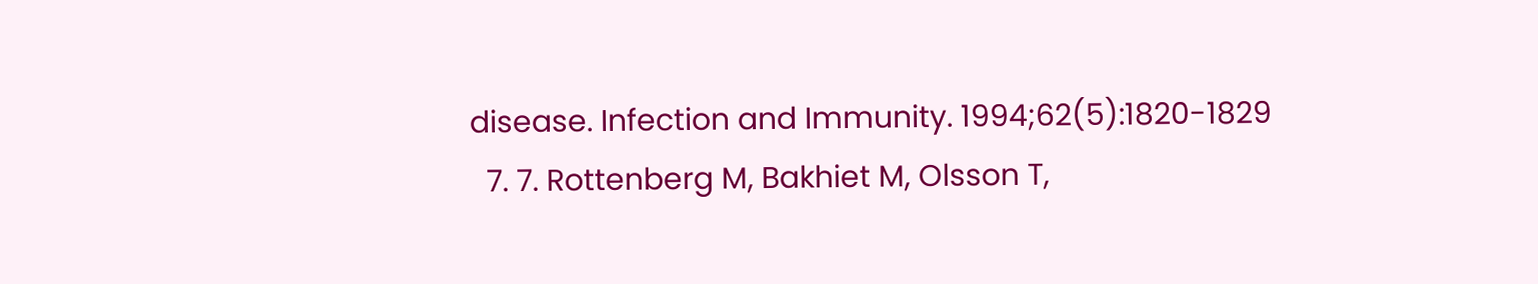disease. Infection and Immunity. 1994;62(5):1820-1829
  7. 7. Rottenberg M, Bakhiet M, Olsson T,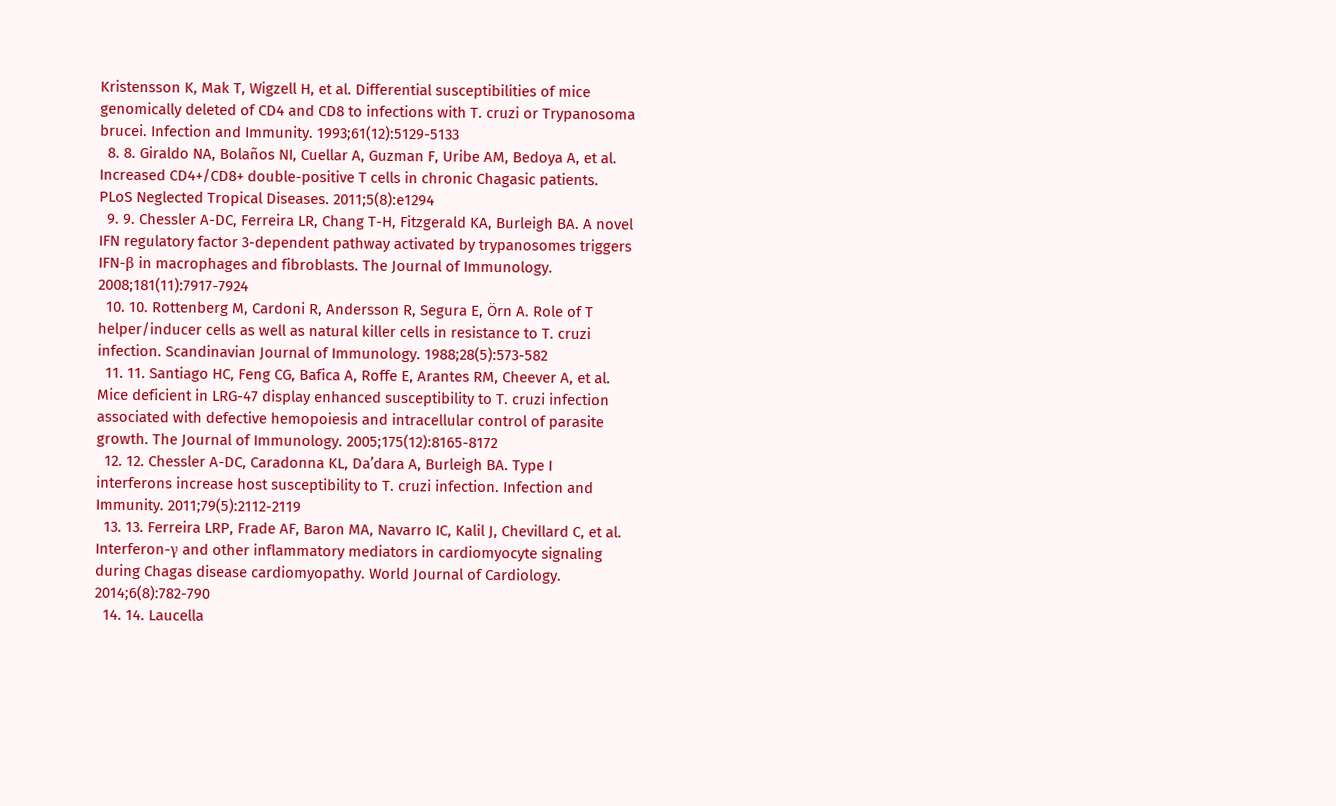Kristensson K, Mak T, Wigzell H, et al. Differential susceptibilities of mice genomically deleted of CD4 and CD8 to infections with T. cruzi or Trypanosoma brucei. Infection and Immunity. 1993;61(12):5129-5133
  8. 8. Giraldo NA, Bolaños NI, Cuellar A, Guzman F, Uribe AM, Bedoya A, et al. Increased CD4+/CD8+ double-positive T cells in chronic Chagasic patients. PLoS Neglected Tropical Diseases. 2011;5(8):e1294
  9. 9. Chessler A-DC, Ferreira LR, Chang T-H, Fitzgerald KA, Burleigh BA. A novel IFN regulatory factor 3-dependent pathway activated by trypanosomes triggers IFN-β in macrophages and fibroblasts. The Journal of Immunology. 2008;181(11):7917-7924
  10. 10. Rottenberg M, Cardoni R, Andersson R, Segura E, Örn A. Role of T helper/inducer cells as well as natural killer cells in resistance to T. cruzi infection. Scandinavian Journal of Immunology. 1988;28(5):573-582
  11. 11. Santiago HC, Feng CG, Bafica A, Roffe E, Arantes RM, Cheever A, et al. Mice deficient in LRG-47 display enhanced susceptibility to T. cruzi infection associated with defective hemopoiesis and intracellular control of parasite growth. The Journal of Immunology. 2005;175(12):8165-8172
  12. 12. Chessler A-DC, Caradonna KL, Da’dara A, Burleigh BA. Type I interferons increase host susceptibility to T. cruzi infection. Infection and Immunity. 2011;79(5):2112-2119
  13. 13. Ferreira LRP, Frade AF, Baron MA, Navarro IC, Kalil J, Chevillard C, et al. Interferon-γ and other inflammatory mediators in cardiomyocyte signaling during Chagas disease cardiomyopathy. World Journal of Cardiology. 2014;6(8):782-790
  14. 14. Laucella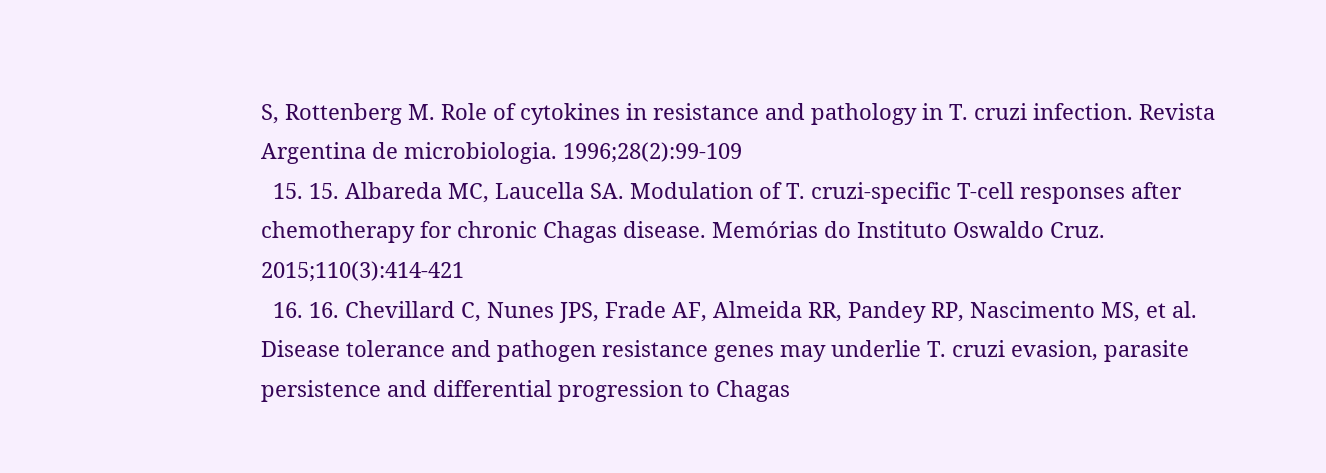S, Rottenberg M. Role of cytokines in resistance and pathology in T. cruzi infection. Revista Argentina de microbiologia. 1996;28(2):99-109
  15. 15. Albareda MC, Laucella SA. Modulation of T. cruzi-specific T-cell responses after chemotherapy for chronic Chagas disease. Memórias do Instituto Oswaldo Cruz. 2015;110(3):414-421
  16. 16. Chevillard C, Nunes JPS, Frade AF, Almeida RR, Pandey RP, Nascimento MS, et al. Disease tolerance and pathogen resistance genes may underlie T. cruzi evasion, parasite persistence and differential progression to Chagas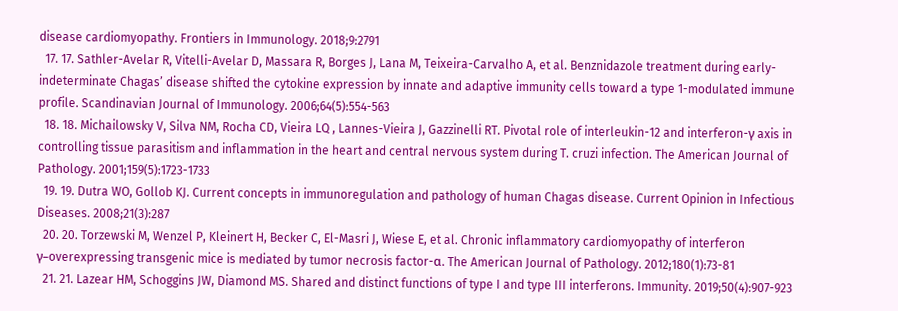disease cardiomyopathy. Frontiers in Immunology. 2018;9:2791
  17. 17. Sathler-Avelar R, Vitelli-Avelar D, Massara R, Borges J, Lana M, Teixeira-Carvalho A, et al. Benznidazole treatment during early-indeterminate Chagas’ disease shifted the cytokine expression by innate and adaptive immunity cells toward a type 1-modulated immune profile. Scandinavian Journal of Immunology. 2006;64(5):554-563
  18. 18. Michailowsky V, Silva NM, Rocha CD, Vieira LQ , Lannes-Vieira J, Gazzinelli RT. Pivotal role of interleukin-12 and interferon-γ axis in controlling tissue parasitism and inflammation in the heart and central nervous system during T. cruzi infection. The American Journal of Pathology. 2001;159(5):1723-1733
  19. 19. Dutra WO, Gollob KJ. Current concepts in immunoregulation and pathology of human Chagas disease. Current Opinion in Infectious Diseases. 2008;21(3):287
  20. 20. Torzewski M, Wenzel P, Kleinert H, Becker C, El-Masri J, Wiese E, et al. Chronic inflammatory cardiomyopathy of interferon γ–overexpressing transgenic mice is mediated by tumor necrosis factor-α. The American Journal of Pathology. 2012;180(1):73-81
  21. 21. Lazear HM, Schoggins JW, Diamond MS. Shared and distinct functions of type I and type III interferons. Immunity. 2019;50(4):907-923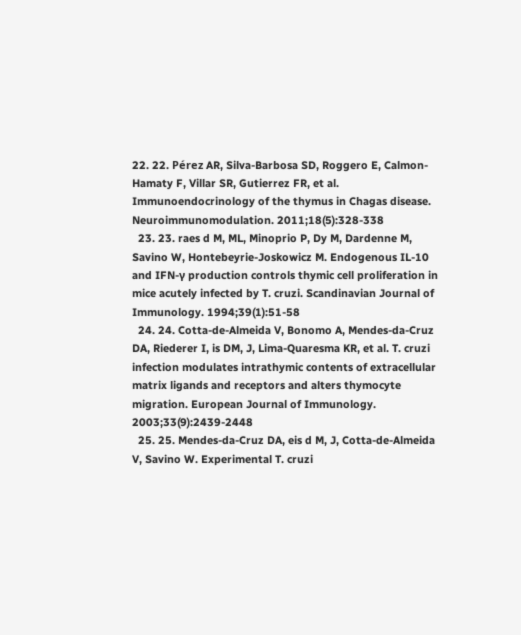22. 22. Pérez AR, Silva-Barbosa SD, Roggero E, Calmon-Hamaty F, Villar SR, Gutierrez FR, et al. Immunoendocrinology of the thymus in Chagas disease. Neuroimmunomodulation. 2011;18(5):328-338
  23. 23. raes d M, ML, Minoprio P, Dy M, Dardenne M, Savino W, Hontebeyrie-Joskowicz M. Endogenous IL-10 and IFN-γ production controls thymic cell proliferation in mice acutely infected by T. cruzi. Scandinavian Journal of Immunology. 1994;39(1):51-58
  24. 24. Cotta-de-Almeida V, Bonomo A, Mendes-da-Cruz DA, Riederer I, is DM, J, Lima-Quaresma KR, et al. T. cruzi infection modulates intrathymic contents of extracellular matrix ligands and receptors and alters thymocyte migration. European Journal of Immunology. 2003;33(9):2439-2448
  25. 25. Mendes-da-Cruz DA, eis d M, J, Cotta-de-Almeida V, Savino W. Experimental T. cruzi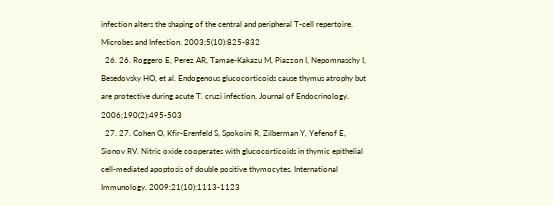infection alters the shaping of the central and peripheral T-cell repertoire. Microbes and Infection. 2003;5(10):825-832
  26. 26. Roggero E, Perez AR, Tamae-Kakazu M, Piazzon I, Nepomnaschy I, Besedovsky HO, et al. Endogenous glucocorticoids cause thymus atrophy but are protective during acute T. cruzi infection. Journal of Endocrinology. 2006;190(2):495-503
  27. 27. Cohen O, Kfir-Erenfeld S, Spokoini R, Zilberman Y, Yefenof E, Sionov RV. Nitric oxide cooperates with glucocorticoids in thymic epithelial cell-mediated apoptosis of double positive thymocytes. International Immunology. 2009;21(10):1113-1123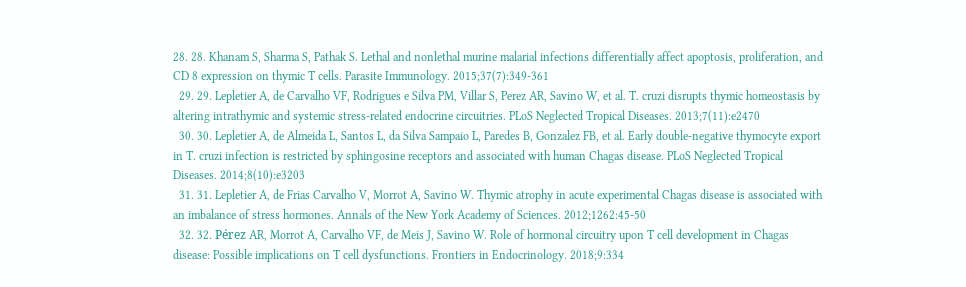28. 28. Khanam S, Sharma S, Pathak S. Lethal and nonlethal murine malarial infections differentially affect apoptosis, proliferation, and CD 8 expression on thymic T cells. Parasite Immunology. 2015;37(7):349-361
  29. 29. Lepletier A, de Carvalho VF, Rodrigues e Silva PM, Villar S, Perez AR, Savino W, et al. T. cruzi disrupts thymic homeostasis by altering intrathymic and systemic stress-related endocrine circuitries. PLoS Neglected Tropical Diseases. 2013;7(11):e2470
  30. 30. Lepletier A, de Almeida L, Santos L, da Silva Sampaio L, Paredes B, Gonzalez FB, et al. Early double-negative thymocyte export in T. cruzi infection is restricted by sphingosine receptors and associated with human Chagas disease. PLoS Neglected Tropical Diseases. 2014;8(10):e3203
  31. 31. Lepletier A, de Frias Carvalho V, Morrot A, Savino W. Thymic atrophy in acute experimental Chagas disease is associated with an imbalance of stress hormones. Annals of the New York Academy of Sciences. 2012;1262:45-50
  32. 32. Pérez AR, Morrot A, Carvalho VF, de Meis J, Savino W. Role of hormonal circuitry upon T cell development in Chagas disease: Possible implications on T cell dysfunctions. Frontiers in Endocrinology. 2018;9:334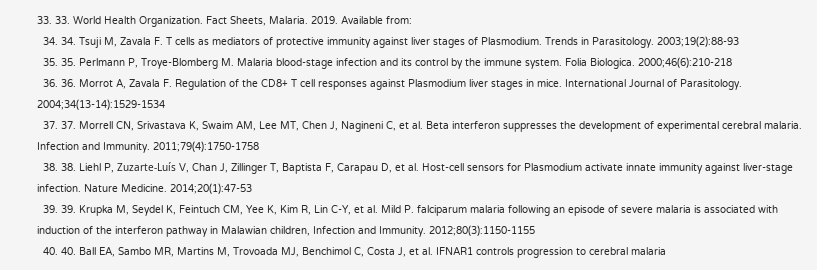33. 33. World Health Organization. Fact Sheets, Malaria. 2019. Available from:
  34. 34. Tsuji M, Zavala F. T cells as mediators of protective immunity against liver stages of Plasmodium. Trends in Parasitology. 2003;19(2):88-93
  35. 35. Perlmann P, Troye-Blomberg M. Malaria blood-stage infection and its control by the immune system. Folia Biologica. 2000;46(6):210-218
  36. 36. Morrot A, Zavala F. Regulation of the CD8+ T cell responses against Plasmodium liver stages in mice. International Journal of Parasitology. 2004;34(13-14):1529-1534
  37. 37. Morrell CN, Srivastava K, Swaim AM, Lee MT, Chen J, Nagineni C, et al. Beta interferon suppresses the development of experimental cerebral malaria. Infection and Immunity. 2011;79(4):1750-1758
  38. 38. Liehl P, Zuzarte-Luís V, Chan J, Zillinger T, Baptista F, Carapau D, et al. Host-cell sensors for Plasmodium activate innate immunity against liver-stage infection. Nature Medicine. 2014;20(1):47-53
  39. 39. Krupka M, Seydel K, Feintuch CM, Yee K, Kim R, Lin C-Y, et al. Mild P. falciparum malaria following an episode of severe malaria is associated with induction of the interferon pathway in Malawian children, Infection and Immunity. 2012;80(3):1150-1155
  40. 40. Ball EA, Sambo MR, Martins M, Trovoada MJ, Benchimol C, Costa J, et al. IFNAR1 controls progression to cerebral malaria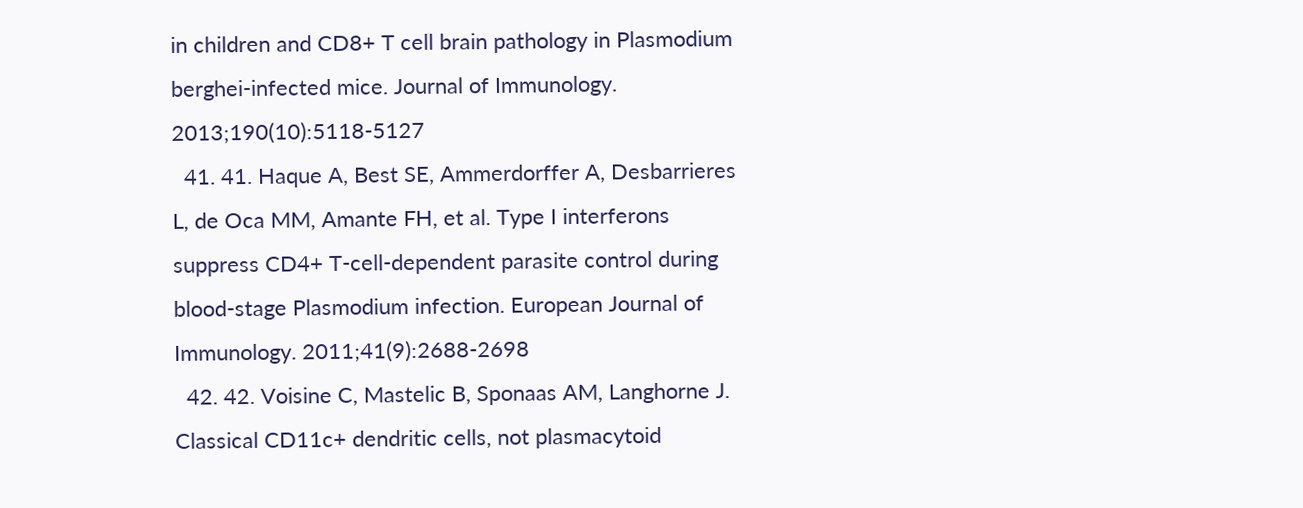in children and CD8+ T cell brain pathology in Plasmodium berghei-infected mice. Journal of Immunology. 2013;190(10):5118-5127
  41. 41. Haque A, Best SE, Ammerdorffer A, Desbarrieres L, de Oca MM, Amante FH, et al. Type I interferons suppress CD4+ T-cell-dependent parasite control during blood-stage Plasmodium infection. European Journal of Immunology. 2011;41(9):2688-2698
  42. 42. Voisine C, Mastelic B, Sponaas AM, Langhorne J. Classical CD11c+ dendritic cells, not plasmacytoid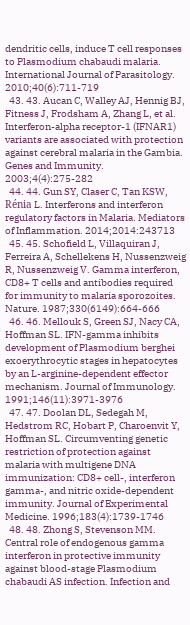dendritic cells, induce T cell responses to Plasmodium chabaudi malaria. International Journal of Parasitology. 2010;40(6):711-719
  43. 43. Aucan C, Walley AJ, Hennig BJ, Fitness J, Frodsham A, Zhang L, et al. Interferon-alpha receptor-1 (IFNAR1) variants are associated with protection against cerebral malaria in the Gambia. Genes and Immunity. 2003;4(4):275-282
  44. 44. Gun SY, Claser C, Tan KSW, Rénia L. Interferons and interferon regulatory factors in Malaria. Mediators of Inflammation. 2014;2014:243713
  45. 45. Schofield L, Villaquiran J, Ferreira A, Schellekens H, Nussenzweig R, Nussenzweig V. Gamma interferon, CD8+ T cells and antibodies required for immunity to malaria sporozoites. Nature. 1987;330(6149):664-666
  46. 46. Mellouk S, Green SJ, Nacy CA, Hoffman SL. IFN-gamma inhibits development of Plasmodium berghei exoerythrocytic stages in hepatocytes by an L-arginine-dependent effector mechanism. Journal of Immunology. 1991;146(11):3971-3976
  47. 47. Doolan DL, Sedegah M, Hedstrom RC, Hobart P, Charoenvit Y, Hoffman SL. Circumventing genetic restriction of protection against malaria with multigene DNA immunization: CD8+ cell-, interferon gamma-, and nitric oxide-dependent immunity. Journal of Experimental Medicine. 1996;183(4):1739-1746
  48. 48. Zhong S, Stevenson MM. Central role of endogenous gamma interferon in protective immunity against blood-stage Plasmodium chabaudi AS infection. Infection and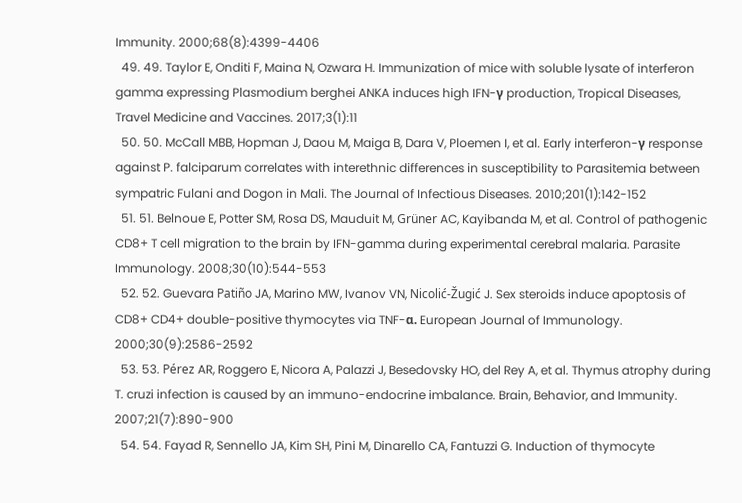Immunity. 2000;68(8):4399-4406
  49. 49. Taylor E, Onditi F, Maina N, Ozwara H. Immunization of mice with soluble lysate of interferon gamma expressing Plasmodium berghei ANKA induces high IFN-γ production, Tropical Diseases, Travel Medicine and Vaccines. 2017;3(1):11
  50. 50. McCall MBB, Hopman J, Daou M, Maiga B, Dara V, Ploemen I, et al. Early interferon-γ response against P. falciparum correlates with interethnic differences in susceptibility to Parasitemia between sympatric Fulani and Dogon in Mali. The Journal of Infectious Diseases. 2010;201(1):142-152
  51. 51. Belnoue E, Potter SM, Rosa DS, Mauduit M, Grüner AC, Kayibanda M, et al. Control of pathogenic CD8+ T cell migration to the brain by IFN-gamma during experimental cerebral malaria. Parasite Immunology. 2008;30(10):544-553
  52. 52. Guevara Patiño JA, Marino MW, Ivanov VN, Nicolić-Žugić J. Sex steroids induce apoptosis of CD8+ CD4+ double-positive thymocytes via TNF-α. European Journal of Immunology. 2000;30(9):2586-2592
  53. 53. Pérez AR, Roggero E, Nicora A, Palazzi J, Besedovsky HO, del Rey A, et al. Thymus atrophy during T. cruzi infection is caused by an immuno-endocrine imbalance. Brain, Behavior, and Immunity. 2007;21(7):890-900
  54. 54. Fayad R, Sennello JA, Kim SH, Pini M, Dinarello CA, Fantuzzi G. Induction of thymocyte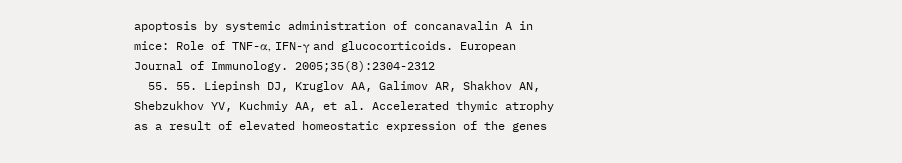apoptosis by systemic administration of concanavalin A in mice: Role of TNF-α, IFN-γ and glucocorticoids. European Journal of Immunology. 2005;35(8):2304-2312
  55. 55. Liepinsh DJ, Kruglov AA, Galimov AR, Shakhov AN, Shebzukhov YV, Kuchmiy AA, et al. Accelerated thymic atrophy as a result of elevated homeostatic expression of the genes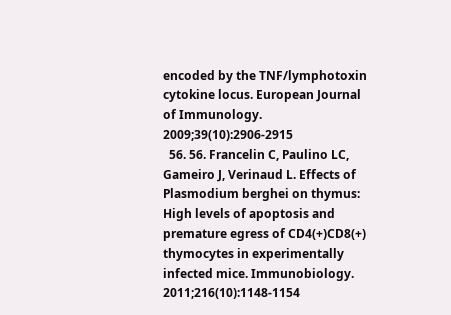encoded by the TNF/lymphotoxin cytokine locus. European Journal of Immunology. 2009;39(10):2906-2915
  56. 56. Francelin C, Paulino LC, Gameiro J, Verinaud L. Effects of Plasmodium berghei on thymus: High levels of apoptosis and premature egress of CD4(+)CD8(+) thymocytes in experimentally infected mice. Immunobiology. 2011;216(10):1148-1154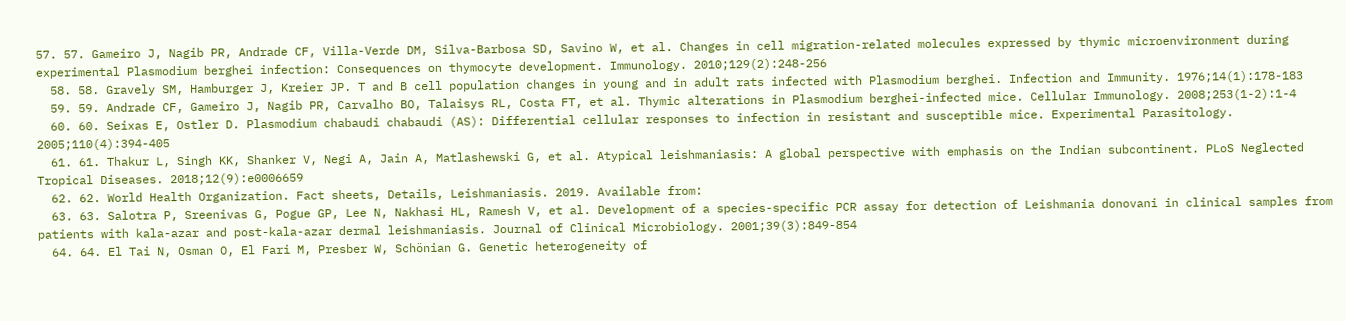57. 57. Gameiro J, Nagib PR, Andrade CF, Villa-Verde DM, Silva-Barbosa SD, Savino W, et al. Changes in cell migration-related molecules expressed by thymic microenvironment during experimental Plasmodium berghei infection: Consequences on thymocyte development. Immunology. 2010;129(2):248-256
  58. 58. Gravely SM, Hamburger J, Kreier JP. T and B cell population changes in young and in adult rats infected with Plasmodium berghei. Infection and Immunity. 1976;14(1):178-183
  59. 59. Andrade CF, Gameiro J, Nagib PR, Carvalho BO, Talaisys RL, Costa FT, et al. Thymic alterations in Plasmodium berghei-infected mice. Cellular Immunology. 2008;253(1-2):1-4
  60. 60. Seixas E, Ostler D. Plasmodium chabaudi chabaudi (AS): Differential cellular responses to infection in resistant and susceptible mice. Experimental Parasitology. 2005;110(4):394-405
  61. 61. Thakur L, Singh KK, Shanker V, Negi A, Jain A, Matlashewski G, et al. Atypical leishmaniasis: A global perspective with emphasis on the Indian subcontinent. PLoS Neglected Tropical Diseases. 2018;12(9):e0006659
  62. 62. World Health Organization. Fact sheets, Details, Leishmaniasis. 2019. Available from:
  63. 63. Salotra P, Sreenivas G, Pogue GP, Lee N, Nakhasi HL, Ramesh V, et al. Development of a species-specific PCR assay for detection of Leishmania donovani in clinical samples from patients with kala-azar and post-kala-azar dermal leishmaniasis. Journal of Clinical Microbiology. 2001;39(3):849-854
  64. 64. El Tai N, Osman O, El Fari M, Presber W, Schönian G. Genetic heterogeneity of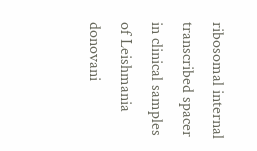ribosomal internal transcribed spacer in clinical samples of Leishmania donovani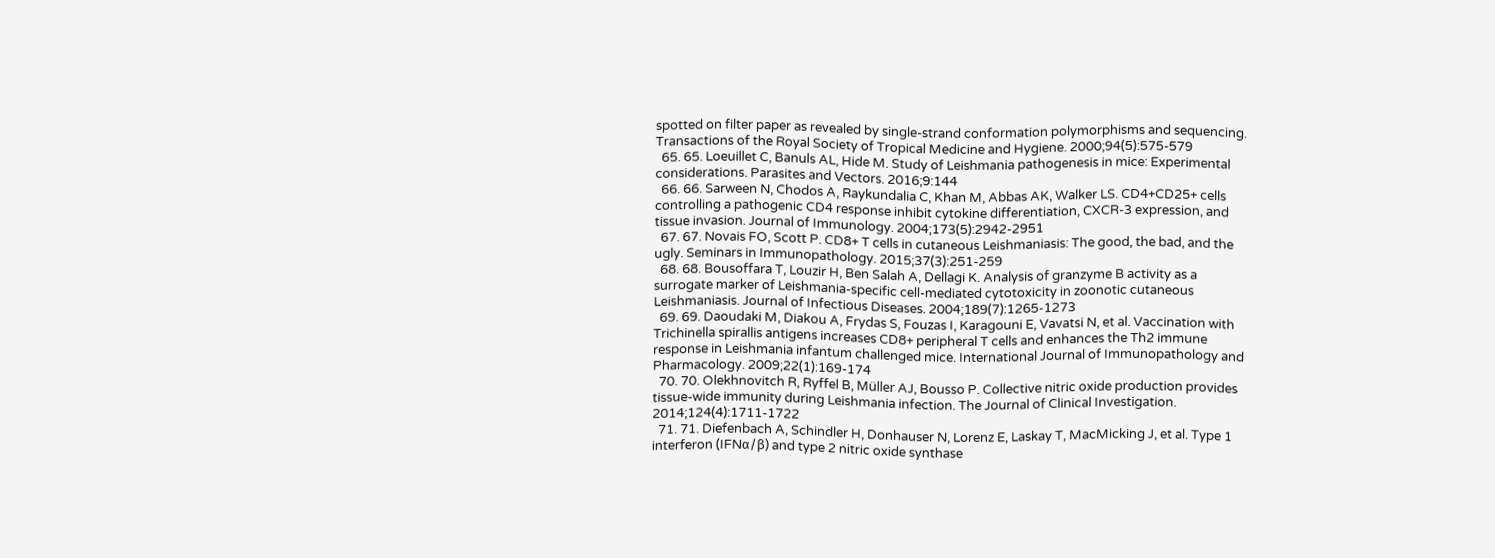spotted on filter paper as revealed by single-strand conformation polymorphisms and sequencing. Transactions of the Royal Society of Tropical Medicine and Hygiene. 2000;94(5):575-579
  65. 65. Loeuillet C, Banuls AL, Hide M. Study of Leishmania pathogenesis in mice: Experimental considerations. Parasites and Vectors. 2016;9:144
  66. 66. Sarween N, Chodos A, Raykundalia C, Khan M, Abbas AK, Walker LS. CD4+CD25+ cells controlling a pathogenic CD4 response inhibit cytokine differentiation, CXCR-3 expression, and tissue invasion. Journal of Immunology. 2004;173(5):2942-2951
  67. 67. Novais FO, Scott P. CD8+ T cells in cutaneous Leishmaniasis: The good, the bad, and the ugly. Seminars in Immunopathology. 2015;37(3):251-259
  68. 68. Bousoffara T, Louzir H, Ben Salah A, Dellagi K. Analysis of granzyme B activity as a surrogate marker of Leishmania-specific cell-mediated cytotoxicity in zoonotic cutaneous Leishmaniasis. Journal of Infectious Diseases. 2004;189(7):1265-1273
  69. 69. Daoudaki M, Diakou A, Frydas S, Fouzas I, Karagouni E, Vavatsi N, et al. Vaccination with Trichinella spirallis antigens increases CD8+ peripheral T cells and enhances the Th2 immune response in Leishmania infantum challenged mice. International Journal of Immunopathology and Pharmacology. 2009;22(1):169-174
  70. 70. Olekhnovitch R, Ryffel B, Müller AJ, Bousso P. Collective nitric oxide production provides tissue-wide immunity during Leishmania infection. The Journal of Clinical Investigation. 2014;124(4):1711-1722
  71. 71. Diefenbach A, Schindler H, Donhauser N, Lorenz E, Laskay T, MacMicking J, et al. Type 1 interferon (IFNα/β) and type 2 nitric oxide synthase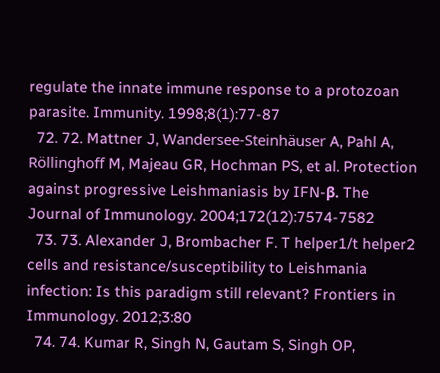regulate the innate immune response to a protozoan parasite. Immunity. 1998;8(1):77-87
  72. 72. Mattner J, Wandersee-Steinhäuser A, Pahl A, Röllinghoff M, Majeau GR, Hochman PS, et al. Protection against progressive Leishmaniasis by IFN-β. The Journal of Immunology. 2004;172(12):7574-7582
  73. 73. Alexander J, Brombacher F. T helper1/t helper2 cells and resistance/susceptibility to Leishmania infection: Is this paradigm still relevant? Frontiers in Immunology. 2012;3:80
  74. 74. Kumar R, Singh N, Gautam S, Singh OP,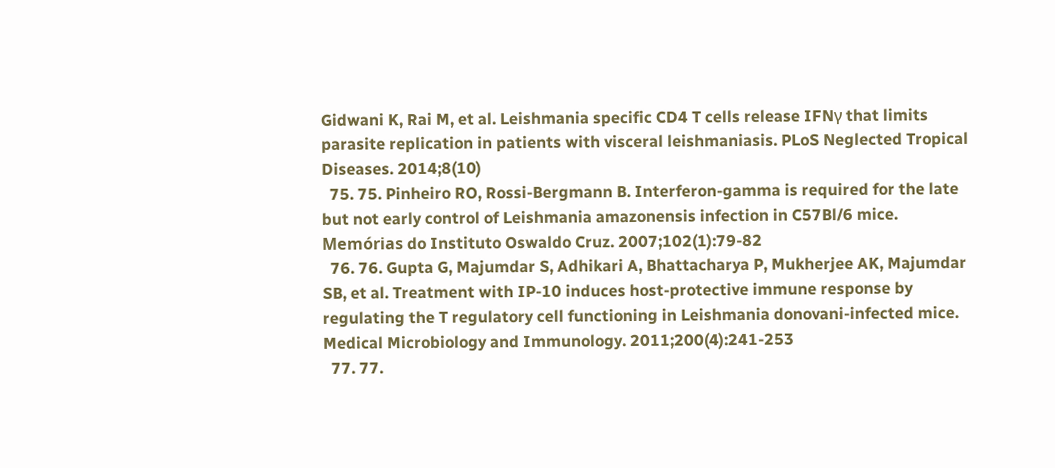Gidwani K, Rai M, et al. Leishmania specific CD4 T cells release IFNγ that limits parasite replication in patients with visceral leishmaniasis. PLoS Neglected Tropical Diseases. 2014;8(10)
  75. 75. Pinheiro RO, Rossi-Bergmann B. Interferon-gamma is required for the late but not early control of Leishmania amazonensis infection in C57Bl/6 mice. Memórias do Instituto Oswaldo Cruz. 2007;102(1):79-82
  76. 76. Gupta G, Majumdar S, Adhikari A, Bhattacharya P, Mukherjee AK, Majumdar SB, et al. Treatment with IP-10 induces host-protective immune response by regulating the T regulatory cell functioning in Leishmania donovani-infected mice. Medical Microbiology and Immunology. 2011;200(4):241-253
  77. 77.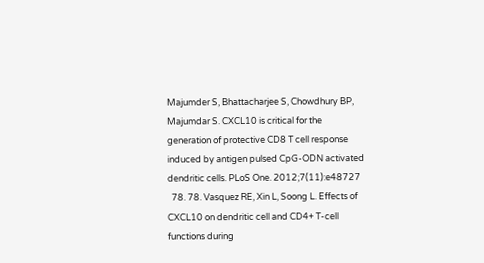Majumder S, Bhattacharjee S, Chowdhury BP, Majumdar S. CXCL10 is critical for the generation of protective CD8 T cell response induced by antigen pulsed CpG-ODN activated dendritic cells. PLoS One. 2012;7(11):e48727
  78. 78. Vasquez RE, Xin L, Soong L. Effects of CXCL10 on dendritic cell and CD4+ T-cell functions during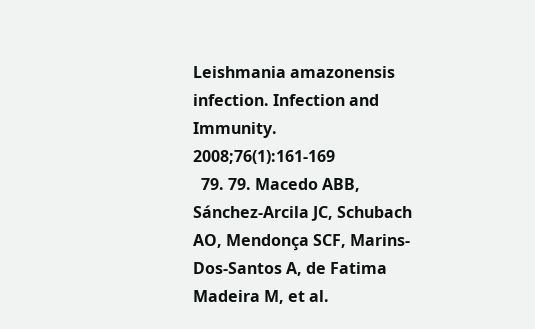Leishmania amazonensis infection. Infection and Immunity. 2008;76(1):161-169
  79. 79. Macedo ABB, Sánchez-Arcila JC, Schubach AO, Mendonça SCF, Marins-Dos-Santos A, de Fatima Madeira M, et al.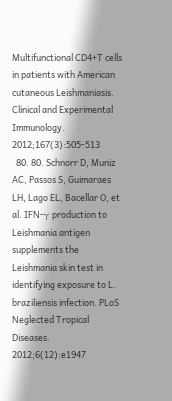Multifunctional CD4+T cells in patients with American cutaneous Leishmaniasis. Clinical and Experimental Immunology. 2012;167(3):505-513
  80. 80. Schnorr D, Muniz AC, Passos S, Guimaraes LH, Lago EL, Bacellar O, et al. IFN-γ production to Leishmania antigen supplements the Leishmania skin test in identifying exposure to L. braziliensis infection. PLoS Neglected Tropical Diseases. 2012;6(12):e1947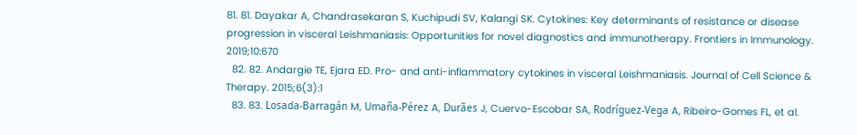81. 81. Dayakar A, Chandrasekaran S, Kuchipudi SV, Kalangi SK. Cytokines: Key determinants of resistance or disease progression in visceral Leishmaniasis: Opportunities for novel diagnostics and immunotherapy. Frontiers in Immunology. 2019;10:670
  82. 82. Andargie TE, Ejara ED. Pro- and anti-inflammatory cytokines in visceral Leishmaniasis. Journal of Cell Science & Therapy. 2015;6(3):1
  83. 83. Losada-Barragán M, Umaña-Pérez A, Durães J, Cuervo-Escobar SA, Rodríguez-Vega A, Ribeiro-Gomes FL, et al.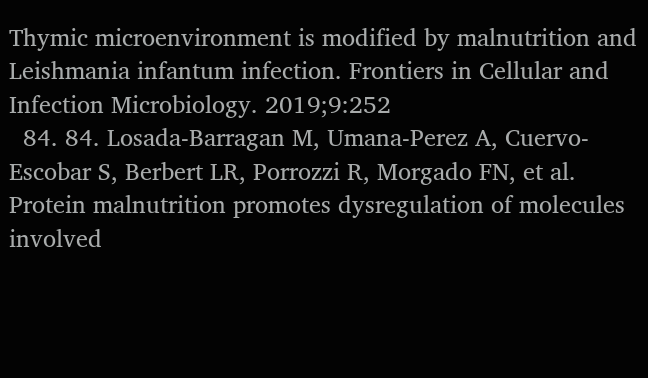Thymic microenvironment is modified by malnutrition and Leishmania infantum infection. Frontiers in Cellular and Infection Microbiology. 2019;9:252
  84. 84. Losada-Barragan M, Umana-Perez A, Cuervo-Escobar S, Berbert LR, Porrozzi R, Morgado FN, et al. Protein malnutrition promotes dysregulation of molecules involved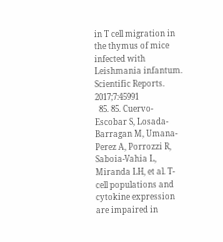in T cell migration in the thymus of mice infected with Leishmania infantum. Scientific Reports. 2017;7:45991
  85. 85. Cuervo-Escobar S, Losada-Barragan M, Umana-Perez A, Porrozzi R, Saboia-Vahia L, Miranda LH, et al. T-cell populations and cytokine expression are impaired in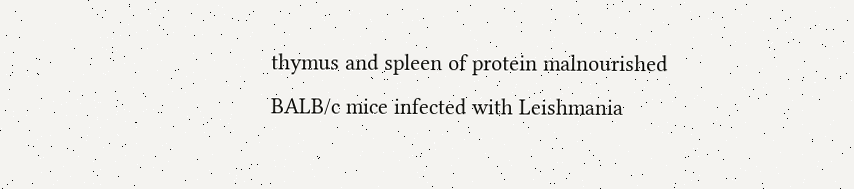thymus and spleen of protein malnourished BALB/c mice infected with Leishmania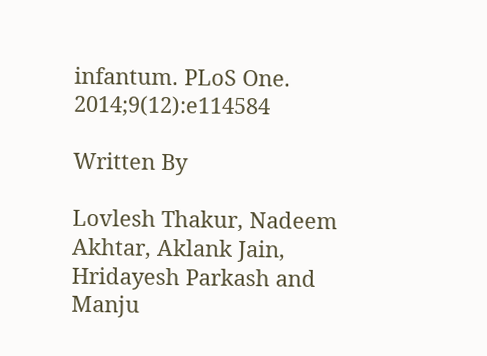infantum. PLoS One. 2014;9(12):e114584

Written By

Lovlesh Thakur, Nadeem Akhtar, Aklank Jain, Hridayesh Parkash and Manju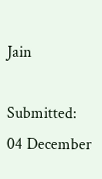Jain

Submitted: 04 December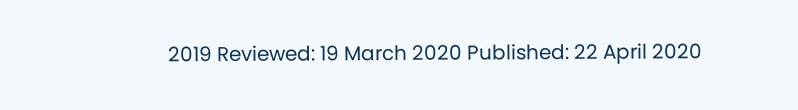2019 Reviewed: 19 March 2020 Published: 22 April 2020